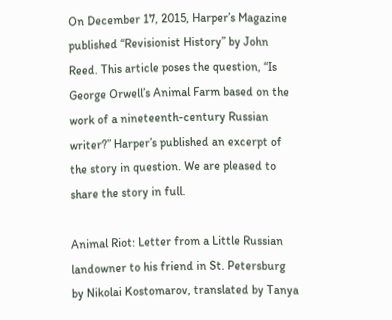On December 17, 2015, Harper’s Magazine published “Revisionist History” by John Reed. This article poses the question, “Is George Orwell’s Animal Farm based on the work of a nineteenth-century Russian writer?” Harper’s published an excerpt of the story in question. We are pleased to share the story in full.

Animal Riot: Letter from a Little Russian landowner to his friend in St. Petersburg
by Nikolai Kostomarov, translated by Tanya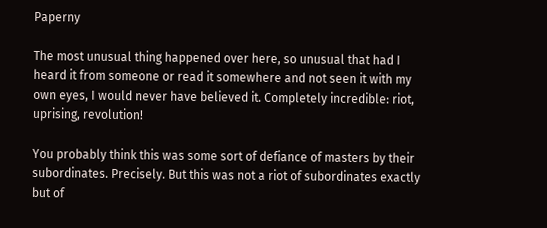Paperny

The most unusual thing happened over here, so unusual that had I heard it from someone or read it somewhere and not seen it with my own eyes, I would never have believed it. Completely incredible: riot, uprising, revolution!

You probably think this was some sort of defiance of masters by their subordinates. Precisely. But this was not a riot of subordinates exactly but of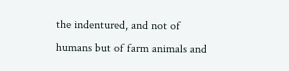the indentured, and not of humans but of farm animals and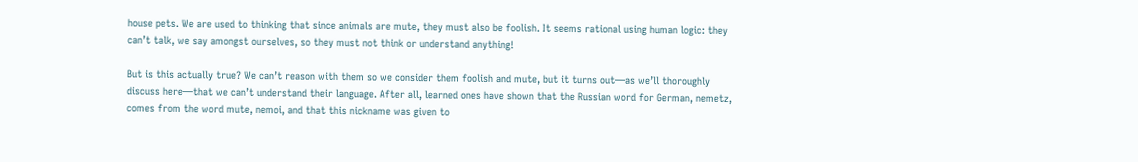house pets. We are used to thinking that since animals are mute, they must also be foolish. It seems rational using human logic: they can’t talk, we say amongst ourselves, so they must not think or understand anything!

But is this actually true? We can’t reason with them so we consider them foolish and mute, but it turns out—as we’ll thoroughly discuss here—that we can’t understand their language. After all, learned ones have shown that the Russian word for German, nemetz, comes from the word mute, nemoi, and that this nickname was given to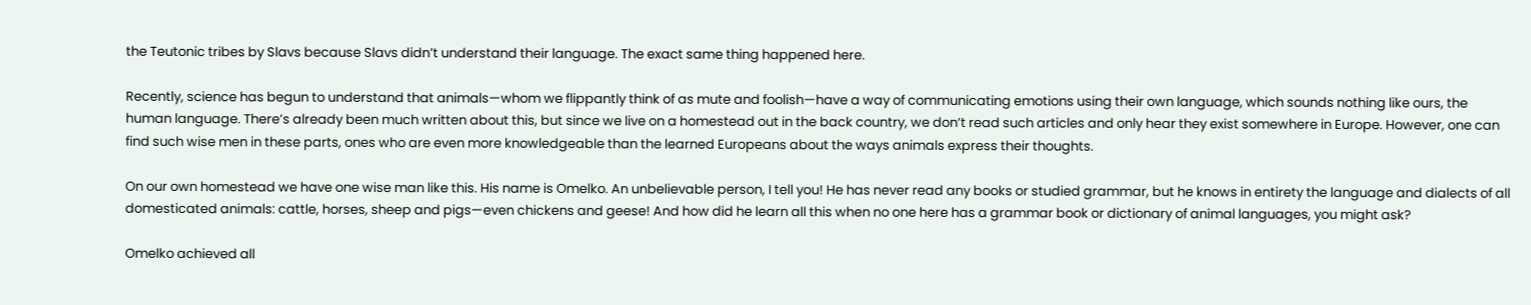the Teutonic tribes by Slavs because Slavs didn’t understand their language. The exact same thing happened here.

Recently, science has begun to understand that animals—whom we flippantly think of as mute and foolish—have a way of communicating emotions using their own language, which sounds nothing like ours, the human language. There’s already been much written about this, but since we live on a homestead out in the back country, we don’t read such articles and only hear they exist somewhere in Europe. However, one can find such wise men in these parts, ones who are even more knowledgeable than the learned Europeans about the ways animals express their thoughts.

On our own homestead we have one wise man like this. His name is Omelko. An unbelievable person, I tell you! He has never read any books or studied grammar, but he knows in entirety the language and dialects of all domesticated animals: cattle, horses, sheep and pigs—even chickens and geese! And how did he learn all this when no one here has a grammar book or dictionary of animal languages, you might ask?

Omelko achieved all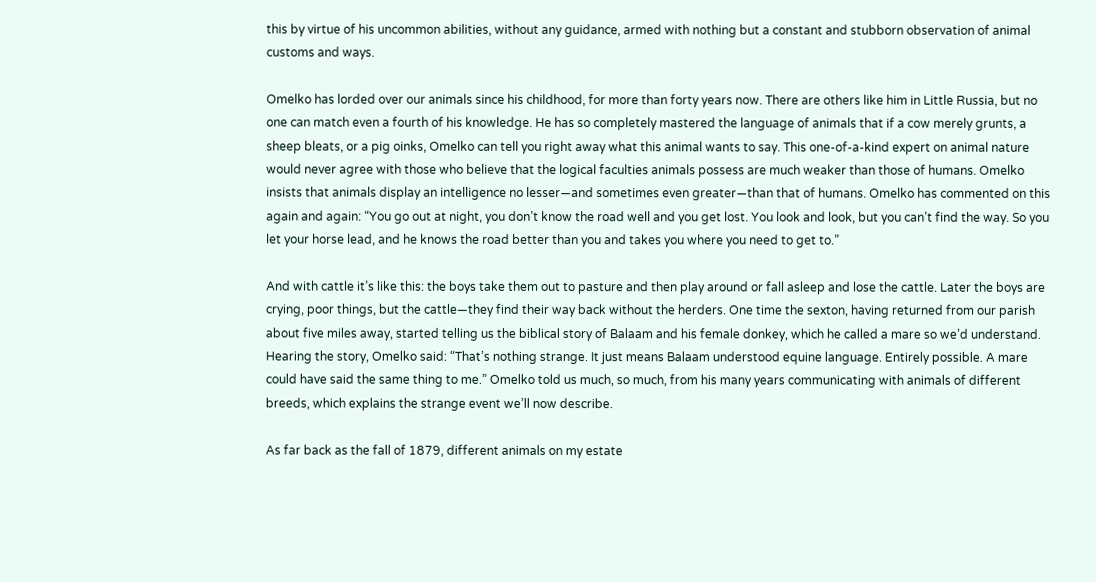this by virtue of his uncommon abilities, without any guidance, armed with nothing but a constant and stubborn observation of animal customs and ways.

Omelko has lorded over our animals since his childhood, for more than forty years now. There are others like him in Little Russia, but no one can match even a fourth of his knowledge. He has so completely mastered the language of animals that if a cow merely grunts, a sheep bleats, or a pig oinks, Omelko can tell you right away what this animal wants to say. This one-of-a-kind expert on animal nature would never agree with those who believe that the logical faculties animals possess are much weaker than those of humans. Omelko insists that animals display an intelligence no lesser—and sometimes even greater—than that of humans. Omelko has commented on this again and again: “You go out at night, you don’t know the road well and you get lost. You look and look, but you can’t find the way. So you let your horse lead, and he knows the road better than you and takes you where you need to get to.”

And with cattle it’s like this: the boys take them out to pasture and then play around or fall asleep and lose the cattle. Later the boys are crying, poor things, but the cattle—they find their way back without the herders. One time the sexton, having returned from our parish about five miles away, started telling us the biblical story of Balaam and his female donkey, which he called a mare so we’d understand. Hearing the story, Omelko said: “That’s nothing strange. It just means Balaam understood equine language. Entirely possible. A mare could have said the same thing to me.” Omelko told us much, so much, from his many years communicating with animals of different breeds, which explains the strange event we’ll now describe.

As far back as the fall of 1879, different animals on my estate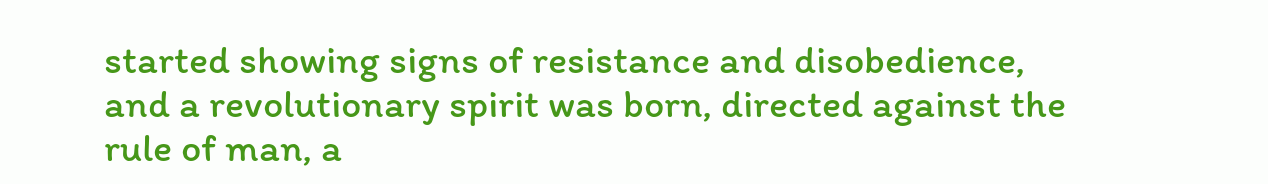started showing signs of resistance and disobedience, and a revolutionary spirit was born, directed against the rule of man, a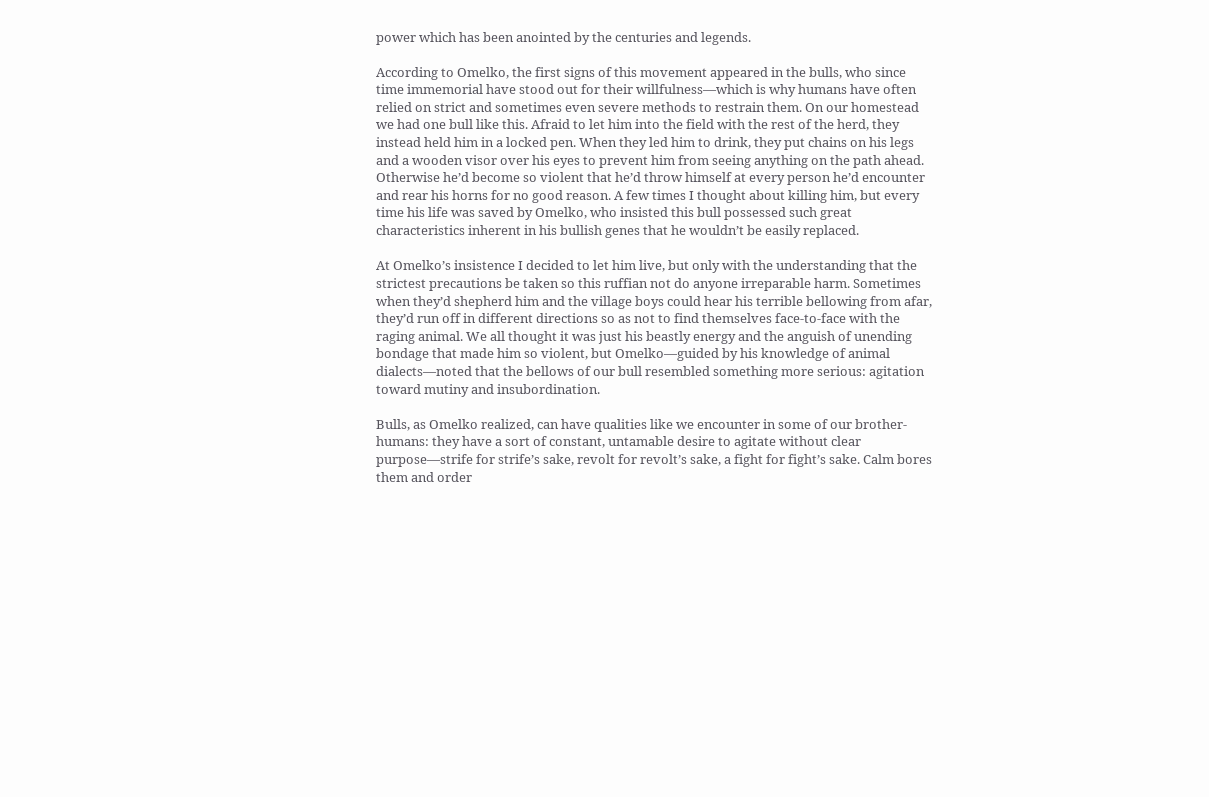power which has been anointed by the centuries and legends.

According to Omelko, the first signs of this movement appeared in the bulls, who since time immemorial have stood out for their willfulness—which is why humans have often relied on strict and sometimes even severe methods to restrain them. On our homestead we had one bull like this. Afraid to let him into the field with the rest of the herd, they instead held him in a locked pen. When they led him to drink, they put chains on his legs and a wooden visor over his eyes to prevent him from seeing anything on the path ahead. Otherwise he’d become so violent that he’d throw himself at every person he’d encounter and rear his horns for no good reason. A few times I thought about killing him, but every time his life was saved by Omelko, who insisted this bull possessed such great characteristics inherent in his bullish genes that he wouldn’t be easily replaced.

At Omelko’s insistence I decided to let him live, but only with the understanding that the strictest precautions be taken so this ruffian not do anyone irreparable harm. Sometimes when they’d shepherd him and the village boys could hear his terrible bellowing from afar, they’d run off in different directions so as not to find themselves face-to-face with the raging animal. We all thought it was just his beastly energy and the anguish of unending bondage that made him so violent, but Omelko—guided by his knowledge of animal dialects—noted that the bellows of our bull resembled something more serious: agitation toward mutiny and insubordination.

Bulls, as Omelko realized, can have qualities like we encounter in some of our brother-humans: they have a sort of constant, untamable desire to agitate without clear purpose—strife for strife’s sake, revolt for revolt’s sake, a fight for fight’s sake. Calm bores them and order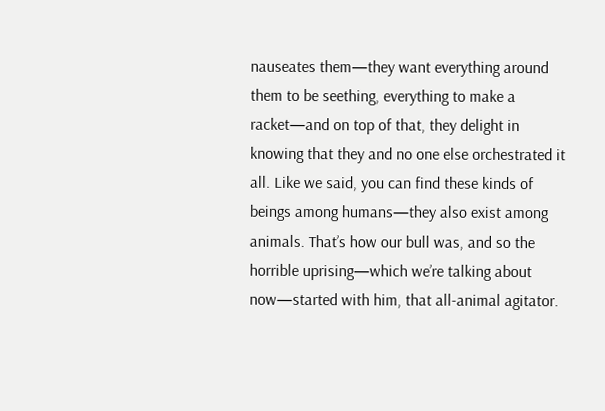nauseates them—they want everything around them to be seething, everything to make a racket—and on top of that, they delight in knowing that they and no one else orchestrated it all. Like we said, you can find these kinds of beings among humans—they also exist among animals. That’s how our bull was, and so the horrible uprising—which we’re talking about now—started with him, that all-animal agitator.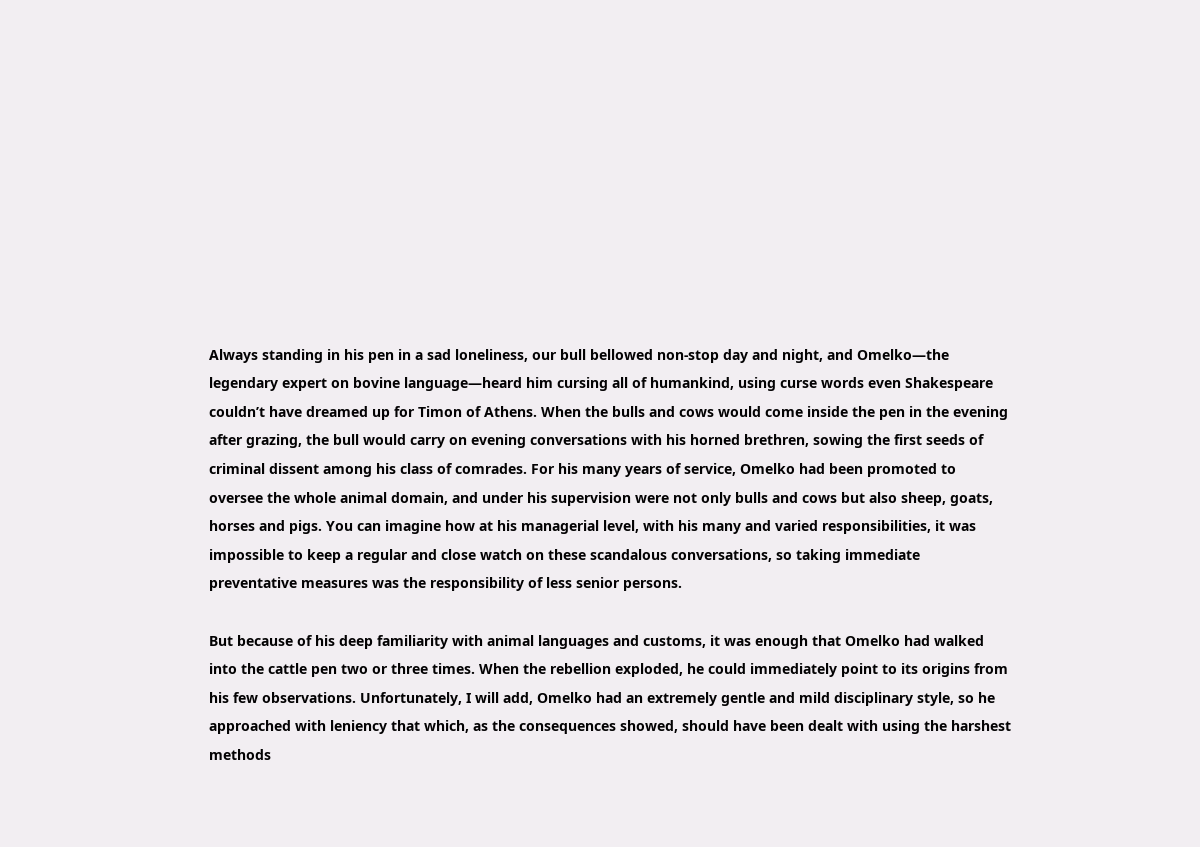Always standing in his pen in a sad loneliness, our bull bellowed non-stop day and night, and Omelko—the legendary expert on bovine language—heard him cursing all of humankind, using curse words even Shakespeare couldn’t have dreamed up for Timon of Athens. When the bulls and cows would come inside the pen in the evening after grazing, the bull would carry on evening conversations with his horned brethren, sowing the first seeds of criminal dissent among his class of comrades. For his many years of service, Omelko had been promoted to oversee the whole animal domain, and under his supervision were not only bulls and cows but also sheep, goats, horses and pigs. You can imagine how at his managerial level, with his many and varied responsibilities, it was impossible to keep a regular and close watch on these scandalous conversations, so taking immediate preventative measures was the responsibility of less senior persons.

But because of his deep familiarity with animal languages and customs, it was enough that Omelko had walked into the cattle pen two or three times. When the rebellion exploded, he could immediately point to its origins from his few observations. Unfortunately, I will add, Omelko had an extremely gentle and mild disciplinary style, so he approached with leniency that which, as the consequences showed, should have been dealt with using the harshest methods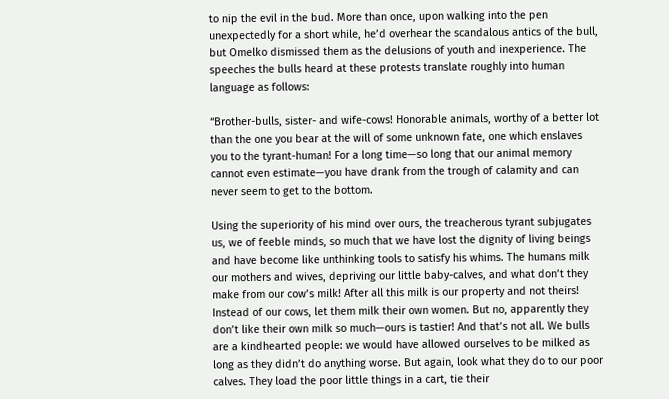to nip the evil in the bud. More than once, upon walking into the pen unexpectedly for a short while, he’d overhear the scandalous antics of the bull, but Omelko dismissed them as the delusions of youth and inexperience. The speeches the bulls heard at these protests translate roughly into human language as follows:

“Brother-bulls, sister- and wife-cows! Honorable animals, worthy of a better lot than the one you bear at the will of some unknown fate, one which enslaves you to the tyrant-human! For a long time—so long that our animal memory cannot even estimate—you have drank from the trough of calamity and can never seem to get to the bottom.

Using the superiority of his mind over ours, the treacherous tyrant subjugates us, we of feeble minds, so much that we have lost the dignity of living beings and have become like unthinking tools to satisfy his whims. The humans milk our mothers and wives, depriving our little baby-calves, and what don’t they make from our cow’s milk! After all this milk is our property and not theirs! Instead of our cows, let them milk their own women. But no, apparently they don’t like their own milk so much—ours is tastier! And that’s not all. We bulls are a kindhearted people: we would have allowed ourselves to be milked as long as they didn’t do anything worse. But again, look what they do to our poor calves. They load the poor little things in a cart, tie their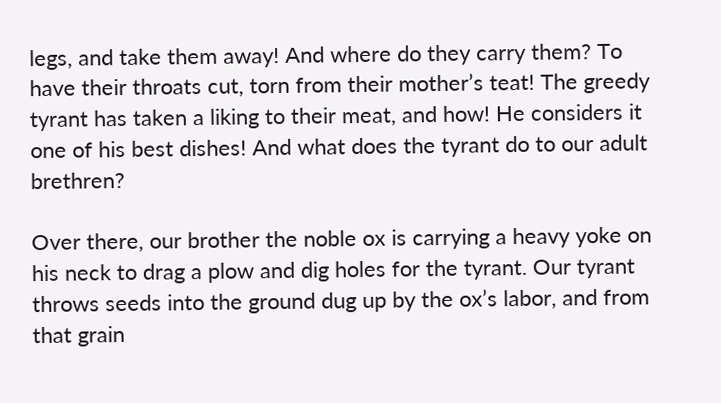legs, and take them away! And where do they carry them? To have their throats cut, torn from their mother’s teat! The greedy tyrant has taken a liking to their meat, and how! He considers it one of his best dishes! And what does the tyrant do to our adult brethren?

Over there, our brother the noble ox is carrying a heavy yoke on his neck to drag a plow and dig holes for the tyrant. Our tyrant throws seeds into the ground dug up by the ox’s labor, and from that grain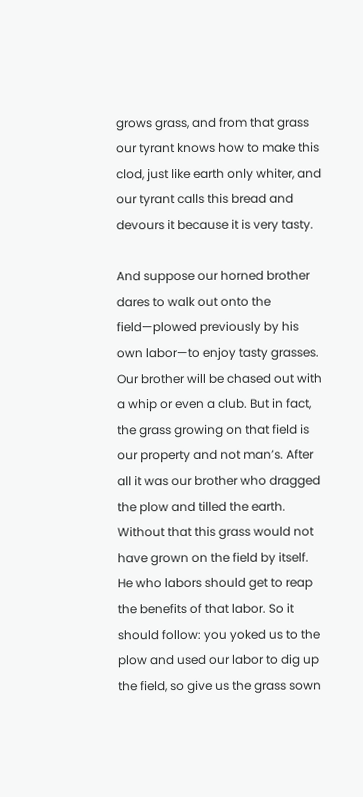grows grass, and from that grass our tyrant knows how to make this clod, just like earth only whiter, and our tyrant calls this bread and devours it because it is very tasty.

And suppose our horned brother dares to walk out onto the field—plowed previously by his own labor—to enjoy tasty grasses. Our brother will be chased out with a whip or even a club. But in fact, the grass growing on that field is our property and not man’s. After all it was our brother who dragged the plow and tilled the earth. Without that this grass would not have grown on the field by itself. He who labors should get to reap the benefits of that labor. So it should follow: you yoked us to the plow and used our labor to dig up the field, so give us the grass sown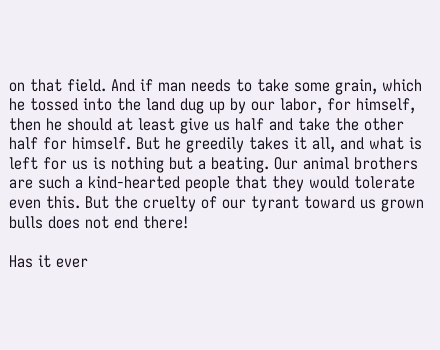on that field. And if man needs to take some grain, which he tossed into the land dug up by our labor, for himself, then he should at least give us half and take the other half for himself. But he greedily takes it all, and what is left for us is nothing but a beating. Our animal brothers are such a kind-hearted people that they would tolerate even this. But the cruelty of our tyrant toward us grown bulls does not end there!

Has it ever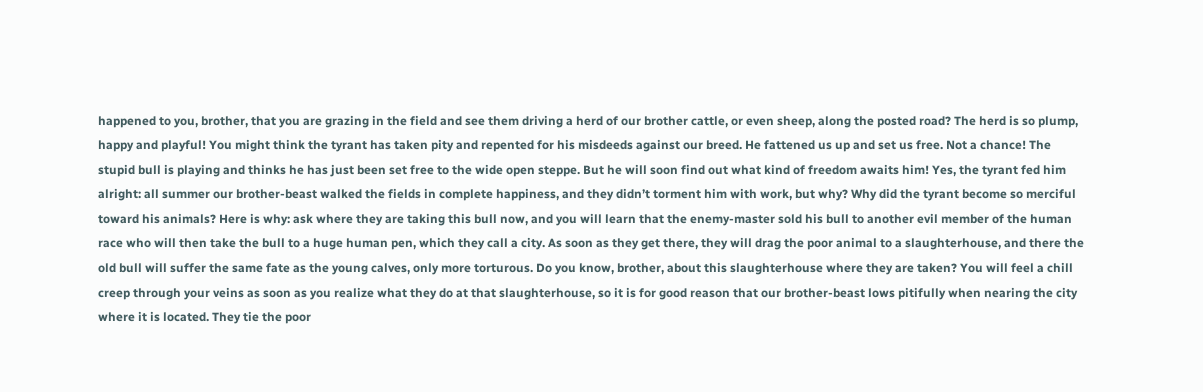happened to you, brother, that you are grazing in the field and see them driving a herd of our brother cattle, or even sheep, along the posted road? The herd is so plump, happy and playful! You might think the tyrant has taken pity and repented for his misdeeds against our breed. He fattened us up and set us free. Not a chance! The stupid bull is playing and thinks he has just been set free to the wide open steppe. But he will soon find out what kind of freedom awaits him! Yes, the tyrant fed him alright: all summer our brother-beast walked the fields in complete happiness, and they didn’t torment him with work, but why? Why did the tyrant become so merciful toward his animals? Here is why: ask where they are taking this bull now, and you will learn that the enemy-master sold his bull to another evil member of the human race who will then take the bull to a huge human pen, which they call a city. As soon as they get there, they will drag the poor animal to a slaughterhouse, and there the old bull will suffer the same fate as the young calves, only more torturous. Do you know, brother, about this slaughterhouse where they are taken? You will feel a chill creep through your veins as soon as you realize what they do at that slaughterhouse, so it is for good reason that our brother-beast lows pitifully when nearing the city where it is located. They tie the poor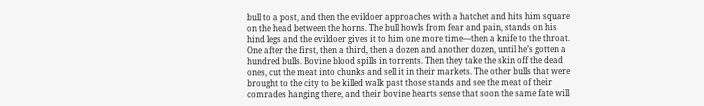bull to a post, and then the evildoer approaches with a hatchet and hits him square on the head between the horns. The bull howls from fear and pain, stands on his hind legs and the evildoer gives it to him one more time—then a knife to the throat. One after the first, then a third, then a dozen and another dozen, until he’s gotten a hundred bulls. Bovine blood spills in torrents. Then they take the skin off the dead ones, cut the meat into chunks and sell it in their markets. The other bulls that were brought to the city to be killed walk past those stands and see the meat of their comrades hanging there, and their bovine hearts sense that soon the same fate will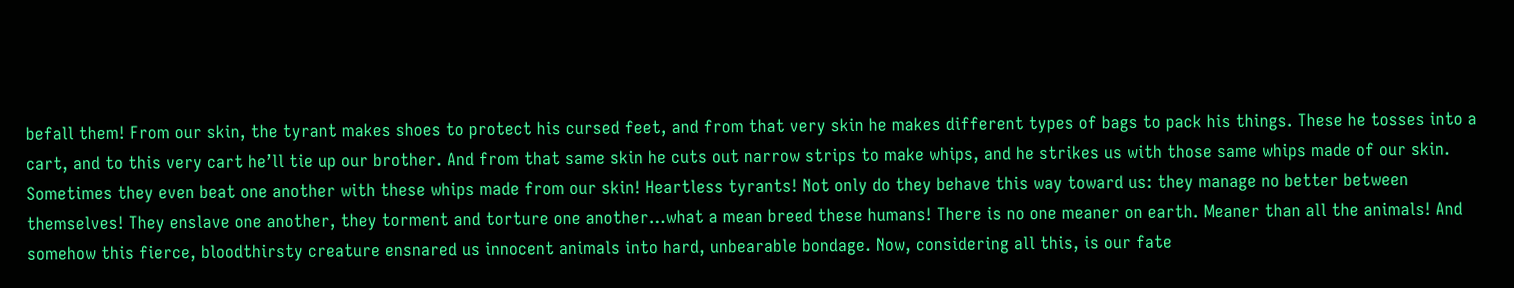befall them! From our skin, the tyrant makes shoes to protect his cursed feet, and from that very skin he makes different types of bags to pack his things. These he tosses into a cart, and to this very cart he’ll tie up our brother. And from that same skin he cuts out narrow strips to make whips, and he strikes us with those same whips made of our skin. Sometimes they even beat one another with these whips made from our skin! Heartless tyrants! Not only do they behave this way toward us: they manage no better between themselves! They enslave one another, they torment and torture one another…what a mean breed these humans! There is no one meaner on earth. Meaner than all the animals! And somehow this fierce, bloodthirsty creature ensnared us innocent animals into hard, unbearable bondage. Now, considering all this, is our fate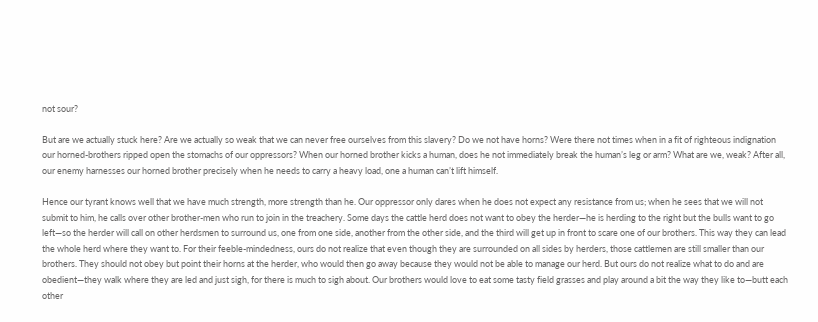not sour?

But are we actually stuck here? Are we actually so weak that we can never free ourselves from this slavery? Do we not have horns? Were there not times when in a fit of righteous indignation our horned-brothers ripped open the stomachs of our oppressors? When our horned brother kicks a human, does he not immediately break the human’s leg or arm? What are we, weak? After all, our enemy harnesses our horned brother precisely when he needs to carry a heavy load, one a human can’t lift himself.

Hence our tyrant knows well that we have much strength, more strength than he. Our oppressor only dares when he does not expect any resistance from us; when he sees that we will not submit to him, he calls over other brother-men who run to join in the treachery. Some days the cattle herd does not want to obey the herder—he is herding to the right but the bulls want to go left—so the herder will call on other herdsmen to surround us, one from one side, another from the other side, and the third will get up in front to scare one of our brothers. This way they can lead the whole herd where they want to. For their feeble-mindedness, ours do not realize that even though they are surrounded on all sides by herders, those cattlemen are still smaller than our brothers. They should not obey but point their horns at the herder, who would then go away because they would not be able to manage our herd. But ours do not realize what to do and are obedient—they walk where they are led and just sigh, for there is much to sigh about. Our brothers would love to eat some tasty field grasses and play around a bit the way they like to—butt each other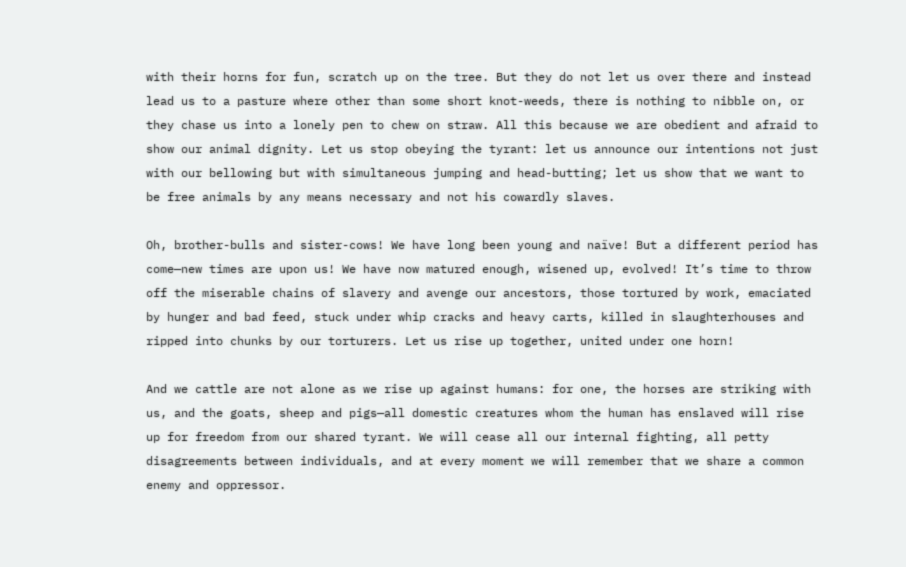with their horns for fun, scratch up on the tree. But they do not let us over there and instead lead us to a pasture where other than some short knot-weeds, there is nothing to nibble on, or they chase us into a lonely pen to chew on straw. All this because we are obedient and afraid to show our animal dignity. Let us stop obeying the tyrant: let us announce our intentions not just with our bellowing but with simultaneous jumping and head-butting; let us show that we want to be free animals by any means necessary and not his cowardly slaves.

Oh, brother-bulls and sister-cows! We have long been young and naïve! But a different period has come—new times are upon us! We have now matured enough, wisened up, evolved! It’s time to throw off the miserable chains of slavery and avenge our ancestors, those tortured by work, emaciated by hunger and bad feed, stuck under whip cracks and heavy carts, killed in slaughterhouses and ripped into chunks by our torturers. Let us rise up together, united under one horn!

And we cattle are not alone as we rise up against humans: for one, the horses are striking with us, and the goats, sheep and pigs—all domestic creatures whom the human has enslaved will rise up for freedom from our shared tyrant. We will cease all our internal fighting, all petty disagreements between individuals, and at every moment we will remember that we share a common enemy and oppressor.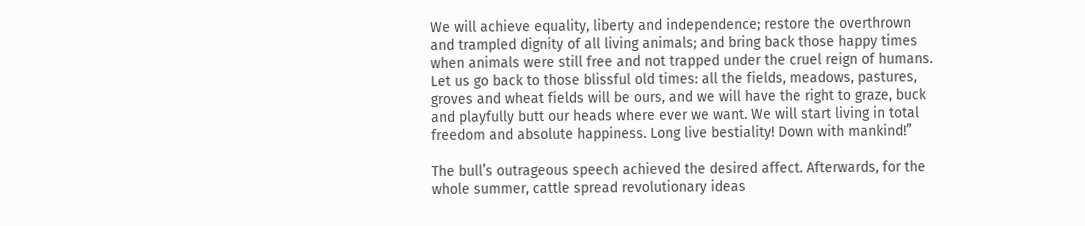We will achieve equality, liberty and independence; restore the overthrown and trampled dignity of all living animals; and bring back those happy times when animals were still free and not trapped under the cruel reign of humans. Let us go back to those blissful old times: all the fields, meadows, pastures, groves and wheat fields will be ours, and we will have the right to graze, buck and playfully butt our heads where ever we want. We will start living in total freedom and absolute happiness. Long live bestiality! Down with mankind!”

The bull’s outrageous speech achieved the desired affect. Afterwards, for the whole summer, cattle spread revolutionary ideas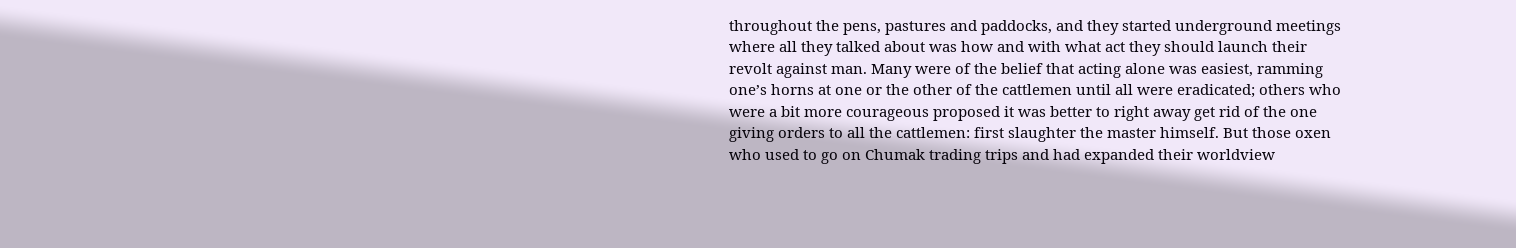throughout the pens, pastures and paddocks, and they started underground meetings where all they talked about was how and with what act they should launch their revolt against man. Many were of the belief that acting alone was easiest, ramming one’s horns at one or the other of the cattlemen until all were eradicated; others who were a bit more courageous proposed it was better to right away get rid of the one giving orders to all the cattlemen: first slaughter the master himself. But those oxen who used to go on Chumak trading trips and had expanded their worldview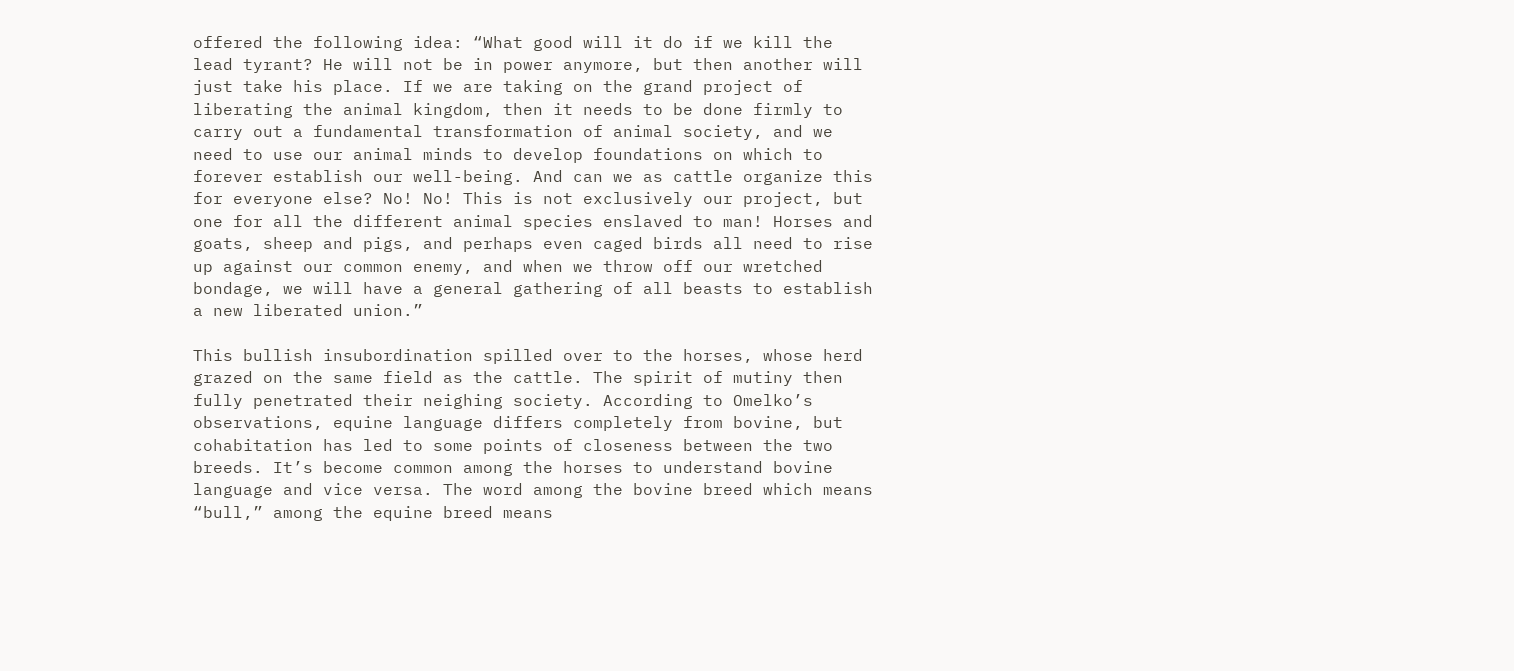offered the following idea: “What good will it do if we kill the lead tyrant? He will not be in power anymore, but then another will just take his place. If we are taking on the grand project of liberating the animal kingdom, then it needs to be done firmly to carry out a fundamental transformation of animal society, and we need to use our animal minds to develop foundations on which to forever establish our well-being. And can we as cattle organize this for everyone else? No! No! This is not exclusively our project, but one for all the different animal species enslaved to man! Horses and goats, sheep and pigs, and perhaps even caged birds all need to rise up against our common enemy, and when we throw off our wretched bondage, we will have a general gathering of all beasts to establish a new liberated union.”

This bullish insubordination spilled over to the horses, whose herd grazed on the same field as the cattle. The spirit of mutiny then fully penetrated their neighing society. According to Omelko’s observations, equine language differs completely from bovine, but cohabitation has led to some points of closeness between the two breeds. It’s become common among the horses to understand bovine language and vice versa. The word among the bovine breed which means “bull,” among the equine breed means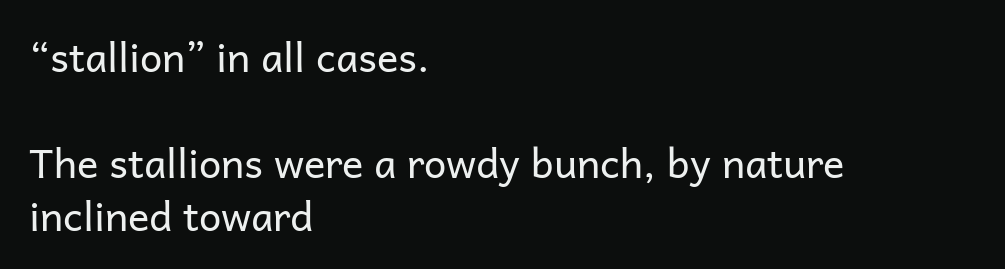“stallion” in all cases.

The stallions were a rowdy bunch, by nature inclined toward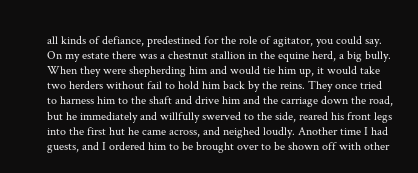all kinds of defiance, predestined for the role of agitator, you could say. On my estate there was a chestnut stallion in the equine herd, a big bully. When they were shepherding him and would tie him up, it would take two herders without fail to hold him back by the reins. They once tried to harness him to the shaft and drive him and the carriage down the road, but he immediately and willfully swerved to the side, reared his front legs into the first hut he came across, and neighed loudly. Another time I had guests, and I ordered him to be brought over to be shown off with other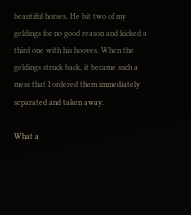beautiful horses. He bit two of my geldings for no good reason and kicked a third one with his hooves. When the geldings struck back, it became such a mess that I ordered them immediately separated and taken away.

What a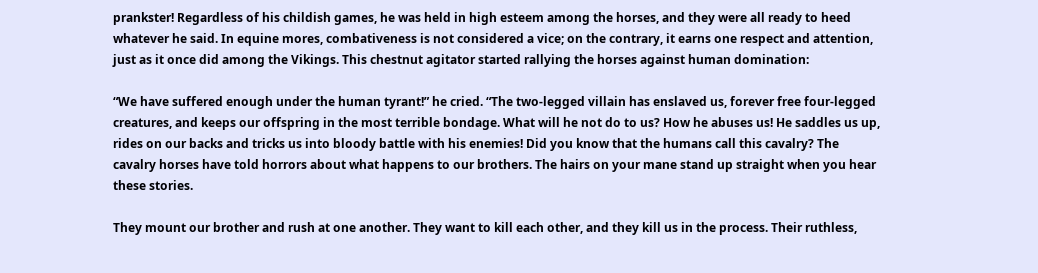prankster! Regardless of his childish games, he was held in high esteem among the horses, and they were all ready to heed whatever he said. In equine mores, combativeness is not considered a vice; on the contrary, it earns one respect and attention, just as it once did among the Vikings. This chestnut agitator started rallying the horses against human domination:

“We have suffered enough under the human tyrant!” he cried. “The two-legged villain has enslaved us, forever free four-legged creatures, and keeps our offspring in the most terrible bondage. What will he not do to us? How he abuses us! He saddles us up, rides on our backs and tricks us into bloody battle with his enemies! Did you know that the humans call this cavalry? The cavalry horses have told horrors about what happens to our brothers. The hairs on your mane stand up straight when you hear these stories.

They mount our brother and rush at one another. They want to kill each other, and they kill us in the process. Their ruthless,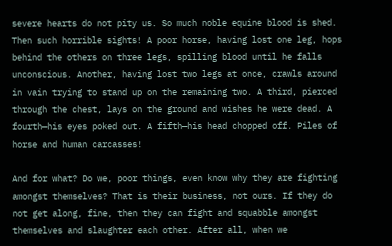severe hearts do not pity us. So much noble equine blood is shed. Then such horrible sights! A poor horse, having lost one leg, hops behind the others on three legs, spilling blood until he falls unconscious. Another, having lost two legs at once, crawls around in vain trying to stand up on the remaining two. A third, pierced through the chest, lays on the ground and wishes he were dead. A fourth—his eyes poked out. A fifth—his head chopped off. Piles of horse and human carcasses!

And for what? Do we, poor things, even know why they are fighting amongst themselves? That is their business, not ours. If they do not get along, fine, then they can fight and squabble amongst themselves and slaughter each other. After all, when we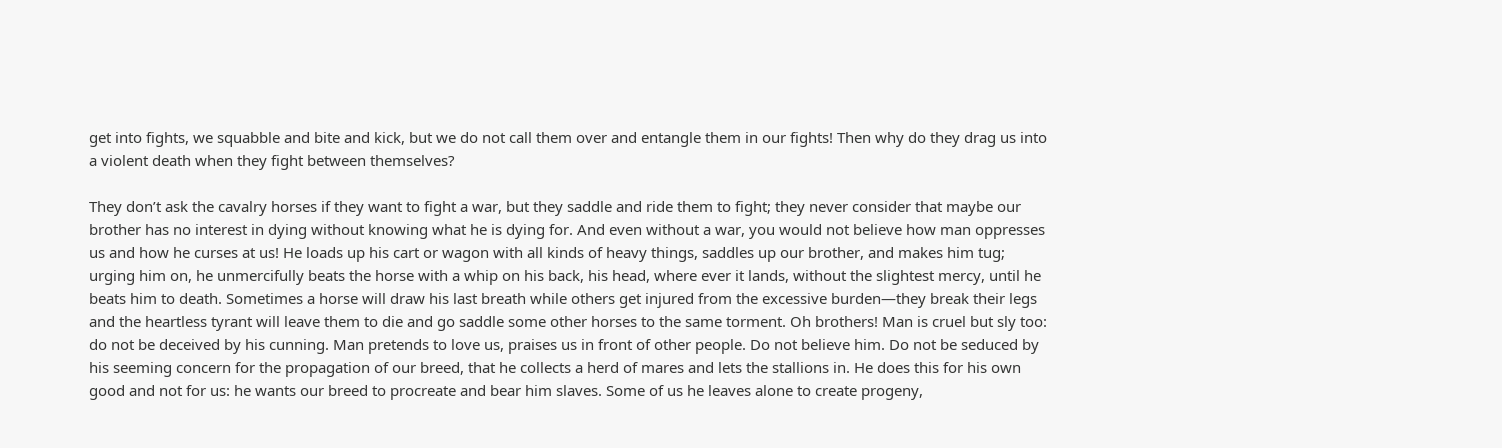get into fights, we squabble and bite and kick, but we do not call them over and entangle them in our fights! Then why do they drag us into a violent death when they fight between themselves?

They don’t ask the cavalry horses if they want to fight a war, but they saddle and ride them to fight; they never consider that maybe our brother has no interest in dying without knowing what he is dying for. And even without a war, you would not believe how man oppresses us and how he curses at us! He loads up his cart or wagon with all kinds of heavy things, saddles up our brother, and makes him tug; urging him on, he unmercifully beats the horse with a whip on his back, his head, where ever it lands, without the slightest mercy, until he beats him to death. Sometimes a horse will draw his last breath while others get injured from the excessive burden—they break their legs and the heartless tyrant will leave them to die and go saddle some other horses to the same torment. Oh brothers! Man is cruel but sly too: do not be deceived by his cunning. Man pretends to love us, praises us in front of other people. Do not believe him. Do not be seduced by his seeming concern for the propagation of our breed, that he collects a herd of mares and lets the stallions in. He does this for his own good and not for us: he wants our breed to procreate and bear him slaves. Some of us he leaves alone to create progeny,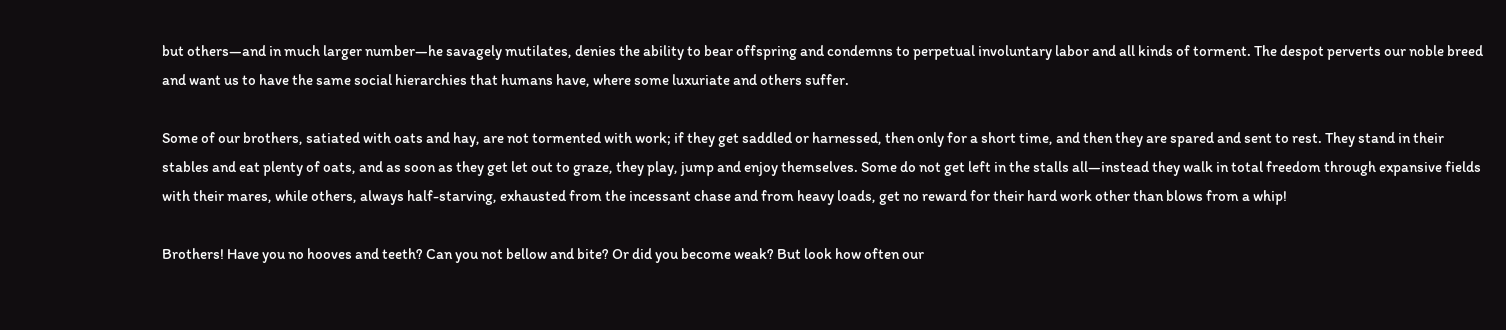but others—and in much larger number—he savagely mutilates, denies the ability to bear offspring and condemns to perpetual involuntary labor and all kinds of torment. The despot perverts our noble breed and want us to have the same social hierarchies that humans have, where some luxuriate and others suffer.

Some of our brothers, satiated with oats and hay, are not tormented with work; if they get saddled or harnessed, then only for a short time, and then they are spared and sent to rest. They stand in their stables and eat plenty of oats, and as soon as they get let out to graze, they play, jump and enjoy themselves. Some do not get left in the stalls all—instead they walk in total freedom through expansive fields with their mares, while others, always half-starving, exhausted from the incessant chase and from heavy loads, get no reward for their hard work other than blows from a whip!

Brothers! Have you no hooves and teeth? Can you not bellow and bite? Or did you become weak? But look how often our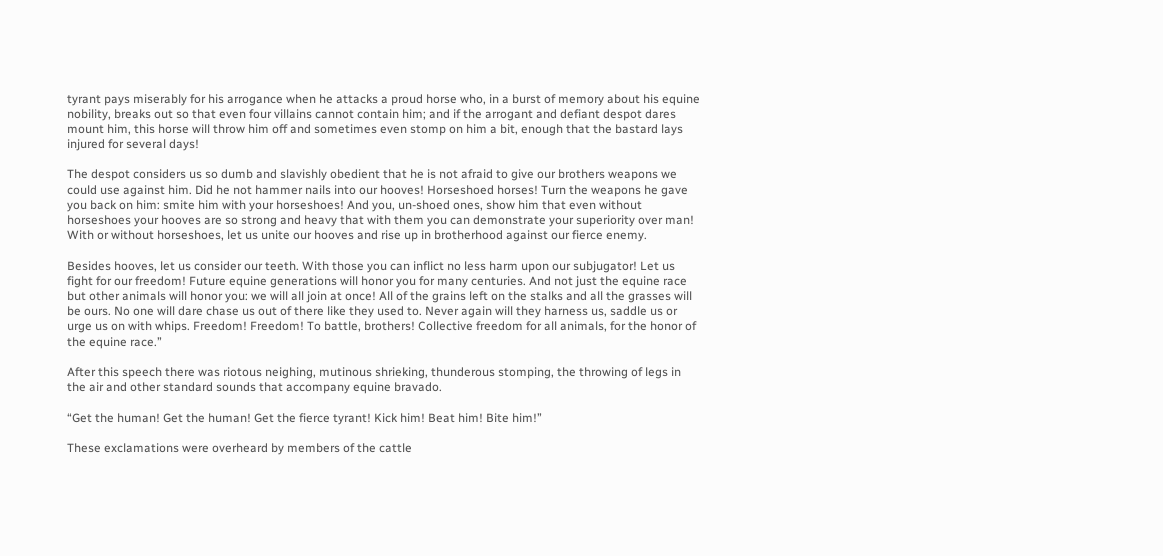tyrant pays miserably for his arrogance when he attacks a proud horse who, in a burst of memory about his equine nobility, breaks out so that even four villains cannot contain him; and if the arrogant and defiant despot dares mount him, this horse will throw him off and sometimes even stomp on him a bit, enough that the bastard lays injured for several days!

The despot considers us so dumb and slavishly obedient that he is not afraid to give our brothers weapons we could use against him. Did he not hammer nails into our hooves! Horseshoed horses! Turn the weapons he gave you back on him: smite him with your horseshoes! And you, un-shoed ones, show him that even without horseshoes your hooves are so strong and heavy that with them you can demonstrate your superiority over man! With or without horseshoes, let us unite our hooves and rise up in brotherhood against our fierce enemy.

Besides hooves, let us consider our teeth. With those you can inflict no less harm upon our subjugator! Let us fight for our freedom! Future equine generations will honor you for many centuries. And not just the equine race but other animals will honor you: we will all join at once! All of the grains left on the stalks and all the grasses will be ours. No one will dare chase us out of there like they used to. Never again will they harness us, saddle us or urge us on with whips. Freedom! Freedom! To battle, brothers! Collective freedom for all animals, for the honor of the equine race.”

After this speech there was riotous neighing, mutinous shrieking, thunderous stomping, the throwing of legs in the air and other standard sounds that accompany equine bravado.

“Get the human! Get the human! Get the fierce tyrant! Kick him! Beat him! Bite him!”

These exclamations were overheard by members of the cattle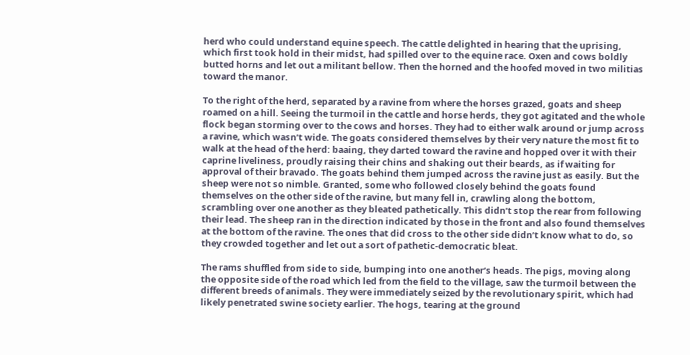herd who could understand equine speech. The cattle delighted in hearing that the uprising, which first took hold in their midst, had spilled over to the equine race. Oxen and cows boldly butted horns and let out a militant bellow. Then the horned and the hoofed moved in two militias toward the manor.

To the right of the herd, separated by a ravine from where the horses grazed, goats and sheep roamed on a hill. Seeing the turmoil in the cattle and horse herds, they got agitated and the whole flock began storming over to the cows and horses. They had to either walk around or jump across a ravine, which wasn’t wide. The goats considered themselves by their very nature the most fit to walk at the head of the herd: baaing, they darted toward the ravine and hopped over it with their caprine liveliness, proudly raising their chins and shaking out their beards, as if waiting for approval of their bravado. The goats behind them jumped across the ravine just as easily. But the sheep were not so nimble. Granted, some who followed closely behind the goats found themselves on the other side of the ravine, but many fell in, crawling along the bottom, scrambling over one another as they bleated pathetically. This didn’t stop the rear from following their lead. The sheep ran in the direction indicated by those in the front and also found themselves at the bottom of the ravine. The ones that did cross to the other side didn’t know what to do, so they crowded together and let out a sort of pathetic-democratic bleat.

The rams shuffled from side to side, bumping into one another’s heads. The pigs, moving along the opposite side of the road which led from the field to the village, saw the turmoil between the different breeds of animals. They were immediately seized by the revolutionary spirit, which had likely penetrated swine society earlier. The hogs, tearing at the ground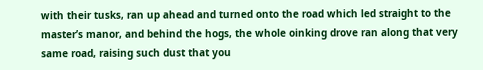with their tusks, ran up ahead and turned onto the road which led straight to the master’s manor, and behind the hogs, the whole oinking drove ran along that very same road, raising such dust that you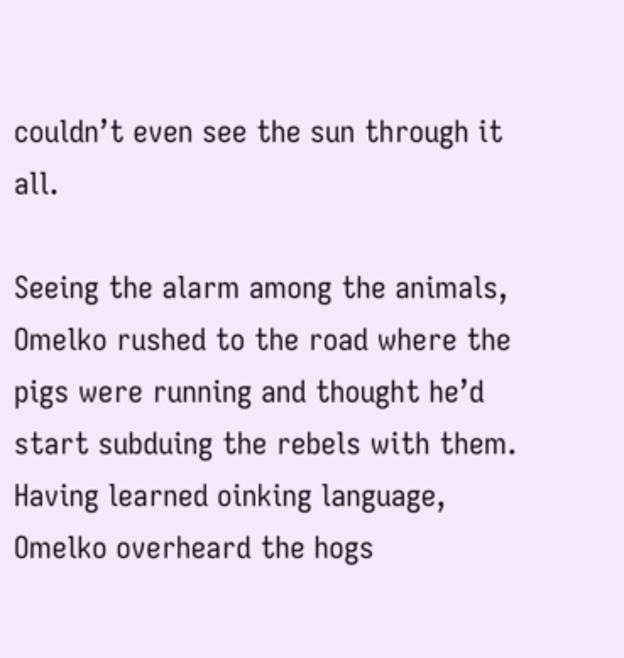couldn’t even see the sun through it all.

Seeing the alarm among the animals, Omelko rushed to the road where the pigs were running and thought he’d start subduing the rebels with them. Having learned oinking language, Omelko overheard the hogs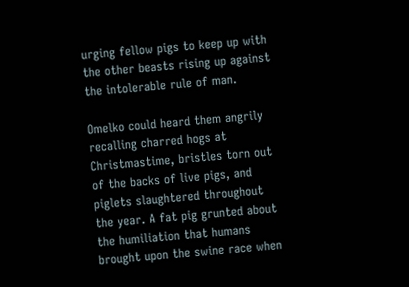urging fellow pigs to keep up with the other beasts rising up against the intolerable rule of man.

Omelko could heard them angrily recalling charred hogs at Christmastime, bristles torn out of the backs of live pigs, and piglets slaughtered throughout the year. A fat pig grunted about the humiliation that humans brought upon the swine race when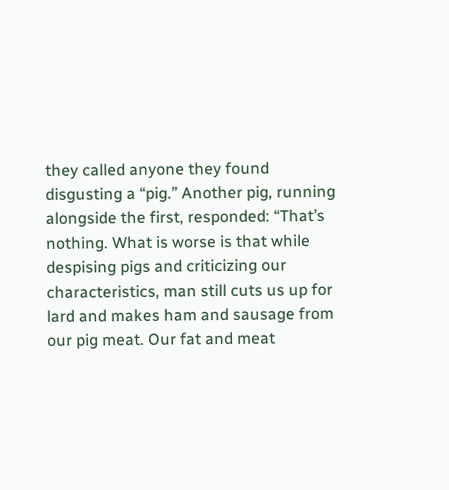they called anyone they found disgusting a “pig.” Another pig, running alongside the first, responded: “That’s nothing. What is worse is that while despising pigs and criticizing our characteristics, man still cuts us up for lard and makes ham and sausage from our pig meat. Our fat and meat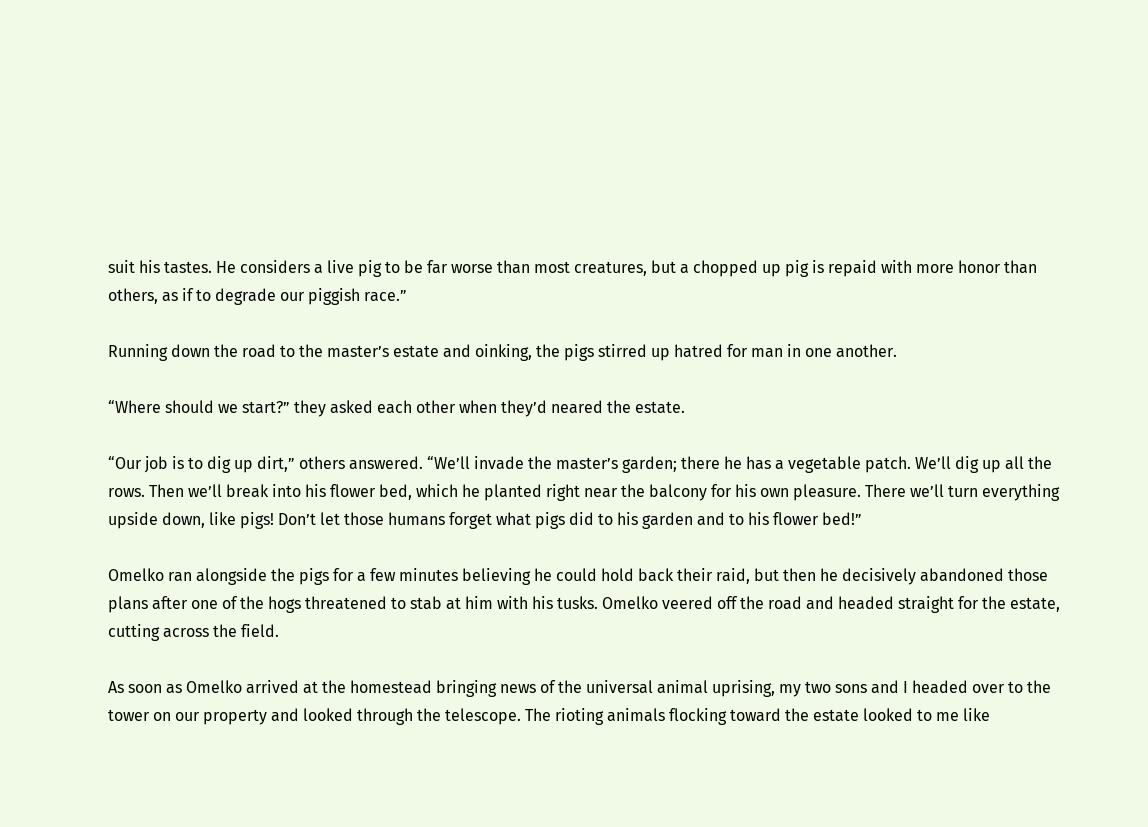suit his tastes. He considers a live pig to be far worse than most creatures, but a chopped up pig is repaid with more honor than others, as if to degrade our piggish race.”

Running down the road to the master’s estate and oinking, the pigs stirred up hatred for man in one another.

“Where should we start?” they asked each other when they’d neared the estate.

“Our job is to dig up dirt,” others answered. “We’ll invade the master’s garden; there he has a vegetable patch. We’ll dig up all the rows. Then we’ll break into his flower bed, which he planted right near the balcony for his own pleasure. There we’ll turn everything upside down, like pigs! Don’t let those humans forget what pigs did to his garden and to his flower bed!”

Omelko ran alongside the pigs for a few minutes believing he could hold back their raid, but then he decisively abandoned those plans after one of the hogs threatened to stab at him with his tusks. Omelko veered off the road and headed straight for the estate, cutting across the field.

As soon as Omelko arrived at the homestead bringing news of the universal animal uprising, my two sons and I headed over to the tower on our property and looked through the telescope. The rioting animals flocking toward the estate looked to me like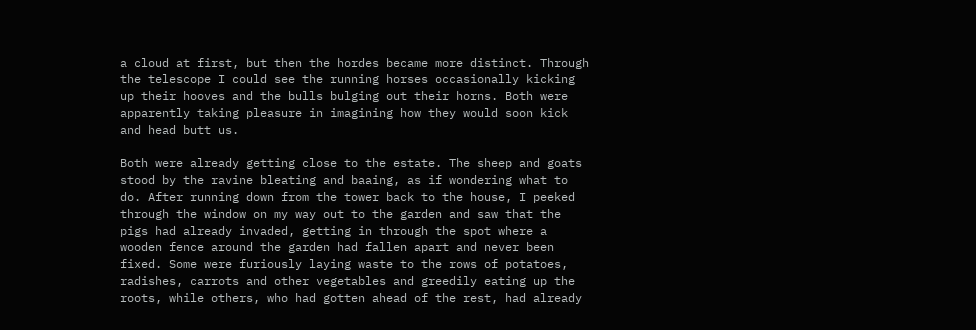a cloud at first, but then the hordes became more distinct. Through the telescope I could see the running horses occasionally kicking up their hooves and the bulls bulging out their horns. Both were apparently taking pleasure in imagining how they would soon kick and head butt us.

Both were already getting close to the estate. The sheep and goats stood by the ravine bleating and baaing, as if wondering what to do. After running down from the tower back to the house, I peeked through the window on my way out to the garden and saw that the pigs had already invaded, getting in through the spot where a wooden fence around the garden had fallen apart and never been fixed. Some were furiously laying waste to the rows of potatoes, radishes, carrots and other vegetables and greedily eating up the roots, while others, who had gotten ahead of the rest, had already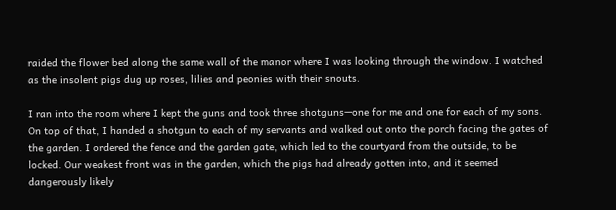raided the flower bed along the same wall of the manor where I was looking through the window. I watched as the insolent pigs dug up roses, lilies and peonies with their snouts.

I ran into the room where I kept the guns and took three shotguns—one for me and one for each of my sons. On top of that, I handed a shotgun to each of my servants and walked out onto the porch facing the gates of the garden. I ordered the fence and the garden gate, which led to the courtyard from the outside, to be locked. Our weakest front was in the garden, which the pigs had already gotten into, and it seemed dangerously likely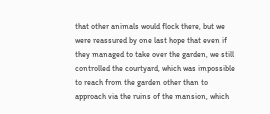that other animals would flock there, but we were reassured by one last hope that even if they managed to take over the garden, we still controlled the courtyard, which was impossible to reach from the garden other than to approach via the ruins of the mansion, which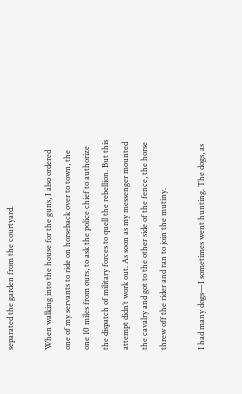separated the garden from the courtyard.

When walking into the house for the guns, I also ordered one of my servants to ride on horseback over to town, the one 10 miles from ours, to ask the police chief to authorize the dispatch of military forces to quell the rebellion. But this attempt didn’t work out. As soon as my messenger mounted the cavalry and got to the other side of the fence, the horse threw off the rider and ran to join the mutiny.

I had many dogs—I sometimes went hunting. The dogs, as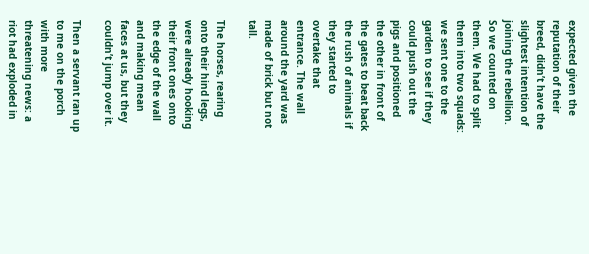expected given the reputation of their breed, didn’t have the slightest intention of joining the rebellion. So we counted on them. We had to split them into two squads: we sent one to the garden to see if they could push out the pigs and positioned the other in front of the gates to beat back the rush of animals if they started to overtake that entrance. The wall around the yard was made of brick but not tall.

The horses, rearing onto their hind legs, were already hooking their front ones onto the edge of the wall and making mean faces at us, but they couldn’t jump over it.

Then a servant ran up to me on the porch with more threatening news: a riot had exploded in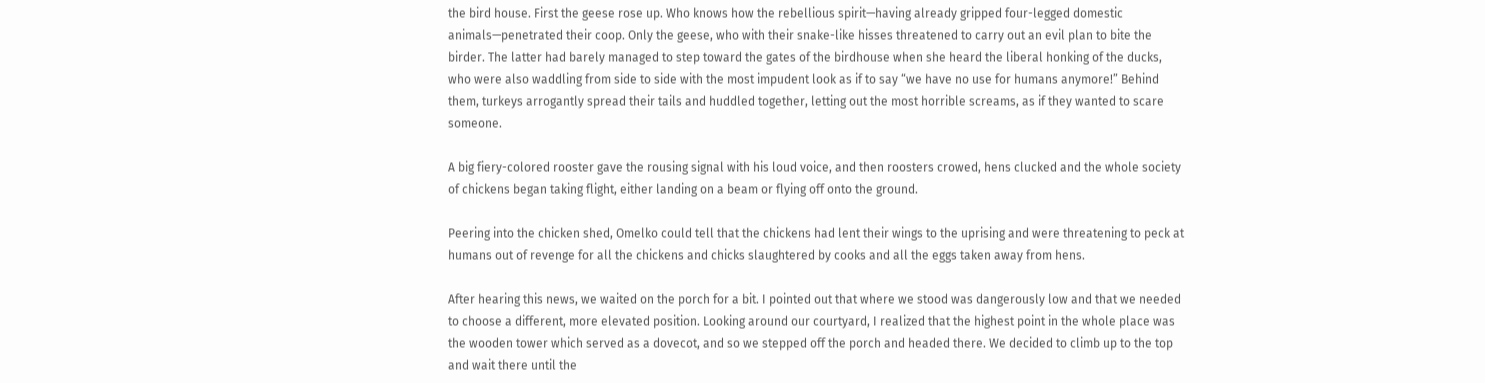the bird house. First the geese rose up. Who knows how the rebellious spirit—having already gripped four-legged domestic animals—penetrated their coop. Only the geese, who with their snake-like hisses threatened to carry out an evil plan to bite the birder. The latter had barely managed to step toward the gates of the birdhouse when she heard the liberal honking of the ducks, who were also waddling from side to side with the most impudent look as if to say “we have no use for humans anymore!” Behind them, turkeys arrogantly spread their tails and huddled together, letting out the most horrible screams, as if they wanted to scare someone.

A big fiery-colored rooster gave the rousing signal with his loud voice, and then roosters crowed, hens clucked and the whole society of chickens began taking flight, either landing on a beam or flying off onto the ground.

Peering into the chicken shed, Omelko could tell that the chickens had lent their wings to the uprising and were threatening to peck at humans out of revenge for all the chickens and chicks slaughtered by cooks and all the eggs taken away from hens.

After hearing this news, we waited on the porch for a bit. I pointed out that where we stood was dangerously low and that we needed to choose a different, more elevated position. Looking around our courtyard, I realized that the highest point in the whole place was the wooden tower which served as a dovecot, and so we stepped off the porch and headed there. We decided to climb up to the top and wait there until the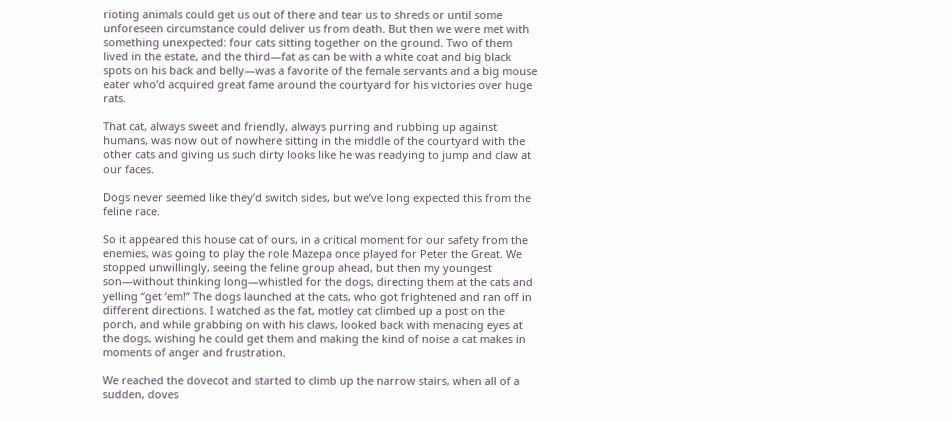rioting animals could get us out of there and tear us to shreds or until some unforeseen circumstance could deliver us from death. But then we were met with something unexpected: four cats sitting together on the ground. Two of them lived in the estate, and the third—fat as can be with a white coat and big black spots on his back and belly—was a favorite of the female servants and a big mouse eater who’d acquired great fame around the courtyard for his victories over huge rats.

That cat, always sweet and friendly, always purring and rubbing up against humans, was now out of nowhere sitting in the middle of the courtyard with the other cats and giving us such dirty looks like he was readying to jump and claw at our faces.

Dogs never seemed like they’d switch sides, but we’ve long expected this from the feline race.

So it appeared this house cat of ours, in a critical moment for our safety from the enemies, was going to play the role Mazepa once played for Peter the Great. We stopped unwillingly, seeing the feline group ahead, but then my youngest son—without thinking long—whistled for the dogs, directing them at the cats and yelling “get ‘em!” The dogs launched at the cats, who got frightened and ran off in different directions. I watched as the fat, motley cat climbed up a post on the porch, and while grabbing on with his claws, looked back with menacing eyes at the dogs, wishing he could get them and making the kind of noise a cat makes in moments of anger and frustration.

We reached the dovecot and started to climb up the narrow stairs, when all of a sudden, doves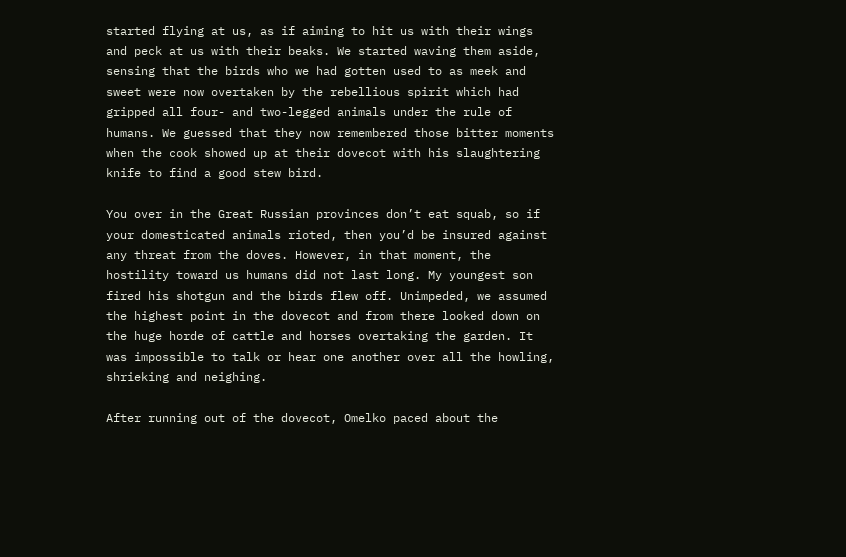started flying at us, as if aiming to hit us with their wings and peck at us with their beaks. We started waving them aside, sensing that the birds who we had gotten used to as meek and sweet were now overtaken by the rebellious spirit which had gripped all four- and two-legged animals under the rule of humans. We guessed that they now remembered those bitter moments when the cook showed up at their dovecot with his slaughtering knife to find a good stew bird.

You over in the Great Russian provinces don’t eat squab, so if your domesticated animals rioted, then you’d be insured against any threat from the doves. However, in that moment, the hostility toward us humans did not last long. My youngest son fired his shotgun and the birds flew off. Unimpeded, we assumed the highest point in the dovecot and from there looked down on the huge horde of cattle and horses overtaking the garden. It was impossible to talk or hear one another over all the howling, shrieking and neighing.

After running out of the dovecot, Omelko paced about the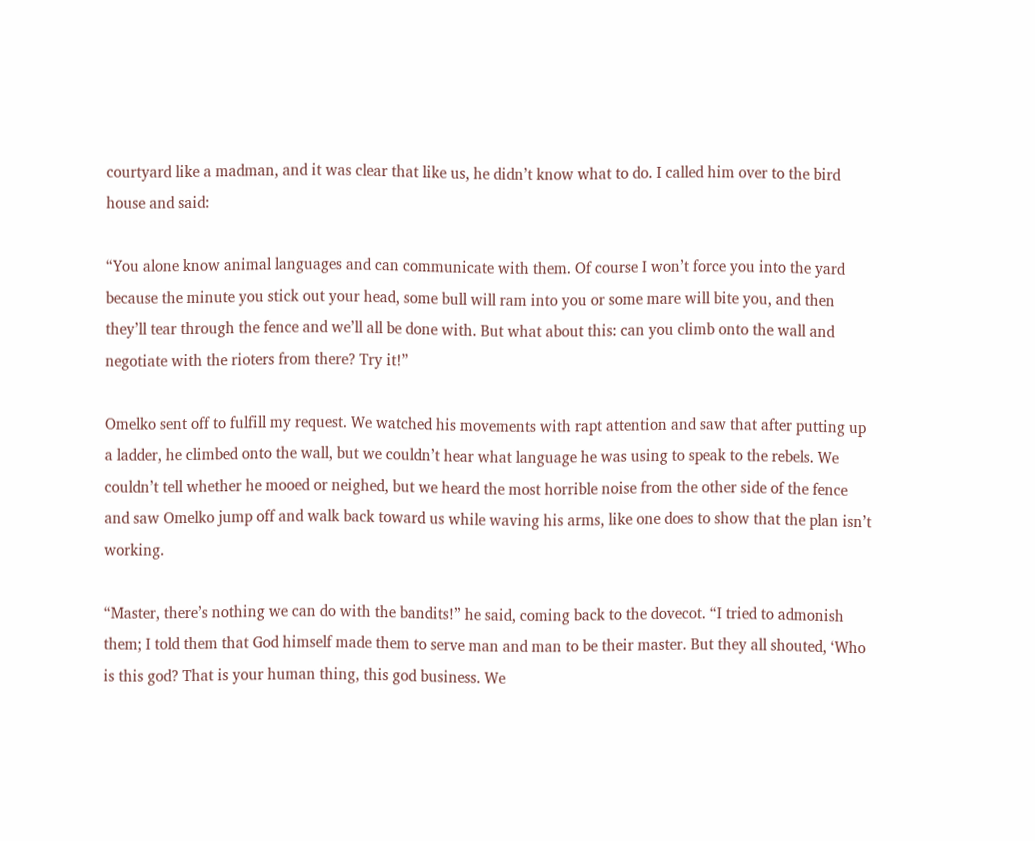courtyard like a madman, and it was clear that like us, he didn’t know what to do. I called him over to the bird house and said:

“You alone know animal languages and can communicate with them. Of course I won’t force you into the yard because the minute you stick out your head, some bull will ram into you or some mare will bite you, and then they’ll tear through the fence and we’ll all be done with. But what about this: can you climb onto the wall and negotiate with the rioters from there? Try it!”

Omelko sent off to fulfill my request. We watched his movements with rapt attention and saw that after putting up a ladder, he climbed onto the wall, but we couldn’t hear what language he was using to speak to the rebels. We couldn’t tell whether he mooed or neighed, but we heard the most horrible noise from the other side of the fence and saw Omelko jump off and walk back toward us while waving his arms, like one does to show that the plan isn’t working.

“Master, there’s nothing we can do with the bandits!” he said, coming back to the dovecot. “I tried to admonish them; I told them that God himself made them to serve man and man to be their master. But they all shouted, ‘Who is this god? That is your human thing, this god business. We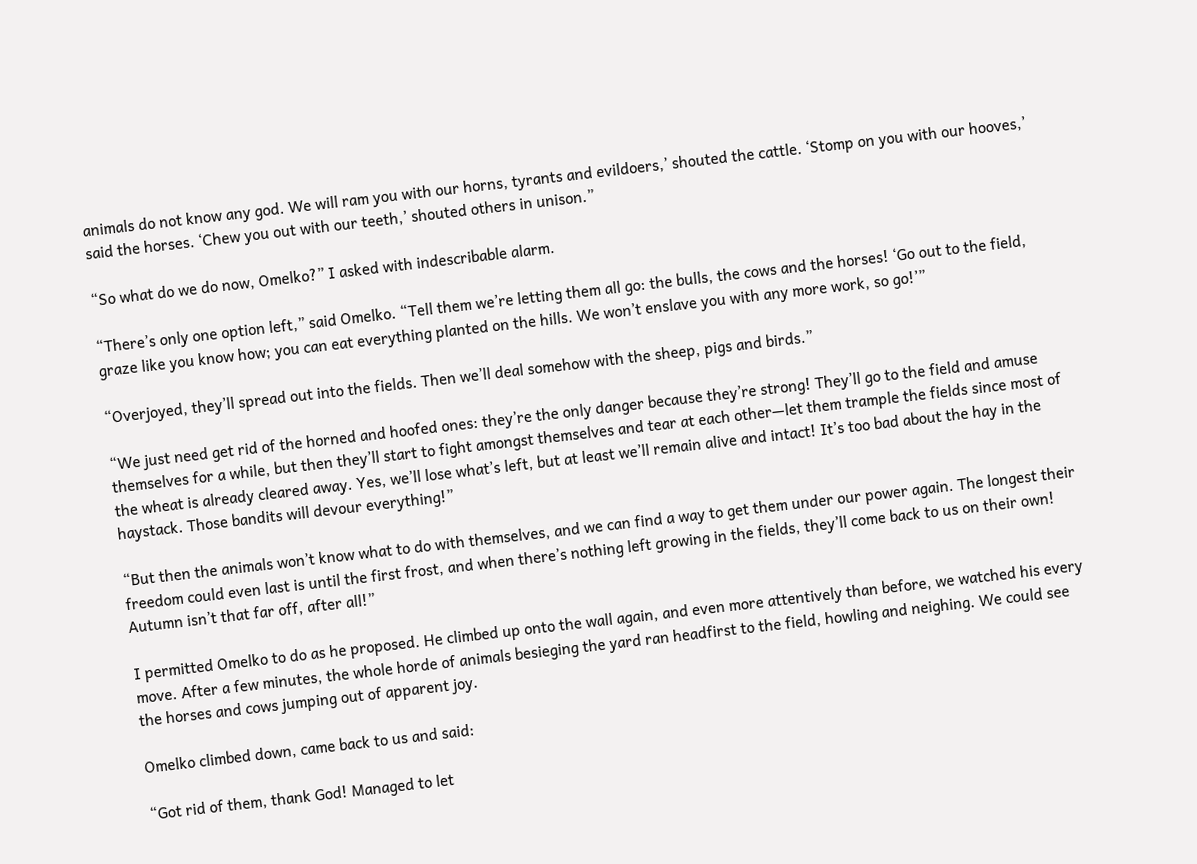animals do not know any god. We will ram you with our horns, tyrants and evildoers,’ shouted the cattle. ‘Stomp on you with our hooves,’ said the horses. ‘Chew you out with our teeth,’ shouted others in unison.”

“So what do we do now, Omelko?” I asked with indescribable alarm.

“There’s only one option left,” said Omelko. “Tell them we’re letting them all go: the bulls, the cows and the horses! ‘Go out to the field, graze like you know how; you can eat everything planted on the hills. We won’t enslave you with any more work, so go!’”

“Overjoyed, they’ll spread out into the fields. Then we’ll deal somehow with the sheep, pigs and birds.”

“We just need get rid of the horned and hoofed ones: they’re the only danger because they’re strong! They’ll go to the field and amuse themselves for a while, but then they’ll start to fight amongst themselves and tear at each other—let them trample the fields since most of the wheat is already cleared away. Yes, we’ll lose what’s left, but at least we’ll remain alive and intact! It’s too bad about the hay in the haystack. Those bandits will devour everything!”

“But then the animals won’t know what to do with themselves, and we can find a way to get them under our power again. The longest their freedom could even last is until the first frost, and when there’s nothing left growing in the fields, they’ll come back to us on their own! Autumn isn’t that far off, after all!”

I permitted Omelko to do as he proposed. He climbed up onto the wall again, and even more attentively than before, we watched his every move. After a few minutes, the whole horde of animals besieging the yard ran headfirst to the field, howling and neighing. We could see the horses and cows jumping out of apparent joy.

Omelko climbed down, came back to us and said:

“Got rid of them, thank God! Managed to let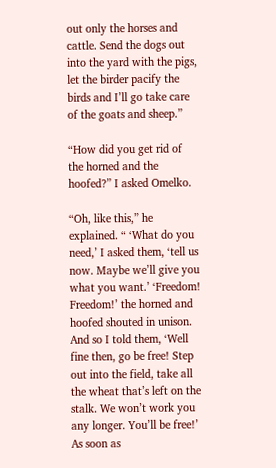out only the horses and cattle. Send the dogs out into the yard with the pigs, let the birder pacify the birds and I’ll go take care of the goats and sheep.”

“How did you get rid of the horned and the hoofed?” I asked Omelko.

“Oh, like this,” he explained. “ ‘What do you need,’ I asked them, ‘tell us now. Maybe we’ll give you what you want.’ ‘Freedom! Freedom!’ the horned and hoofed shouted in unison. And so I told them, ‘Well fine then, go be free! Step out into the field, take all the wheat that’s left on the stalk. We won’t work you any longer. You’ll be free!’ As soon as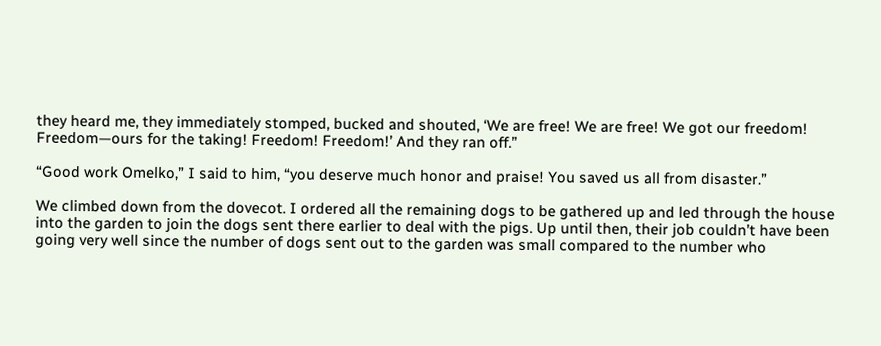they heard me, they immediately stomped, bucked and shouted, ‘We are free! We are free! We got our freedom! Freedom—ours for the taking! Freedom! Freedom!’ And they ran off.”

“Good work Omelko,” I said to him, “you deserve much honor and praise! You saved us all from disaster.”

We climbed down from the dovecot. I ordered all the remaining dogs to be gathered up and led through the house into the garden to join the dogs sent there earlier to deal with the pigs. Up until then, their job couldn’t have been going very well since the number of dogs sent out to the garden was small compared to the number who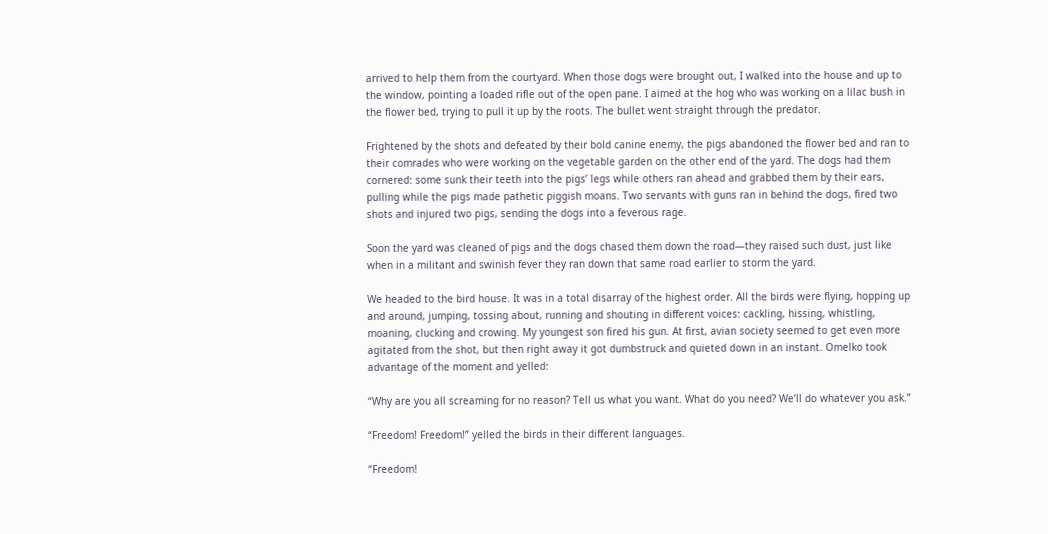arrived to help them from the courtyard. When those dogs were brought out, I walked into the house and up to the window, pointing a loaded rifle out of the open pane. I aimed at the hog who was working on a lilac bush in the flower bed, trying to pull it up by the roots. The bullet went straight through the predator.

Frightened by the shots and defeated by their bold canine enemy, the pigs abandoned the flower bed and ran to their comrades who were working on the vegetable garden on the other end of the yard. The dogs had them cornered: some sunk their teeth into the pigs’ legs while others ran ahead and grabbed them by their ears, pulling while the pigs made pathetic piggish moans. Two servants with guns ran in behind the dogs, fired two shots and injured two pigs, sending the dogs into a feverous rage.

Soon the yard was cleaned of pigs and the dogs chased them down the road—they raised such dust, just like when in a militant and swinish fever they ran down that same road earlier to storm the yard.

We headed to the bird house. It was in a total disarray of the highest order. All the birds were flying, hopping up and around, jumping, tossing about, running and shouting in different voices: cackling, hissing, whistling, moaning, clucking and crowing. My youngest son fired his gun. At first, avian society seemed to get even more agitated from the shot, but then right away it got dumbstruck and quieted down in an instant. Omelko took advantage of the moment and yelled:

“Why are you all screaming for no reason? Tell us what you want. What do you need? We’ll do whatever you ask.”

“Freedom! Freedom!” yelled the birds in their different languages.

“Freedom!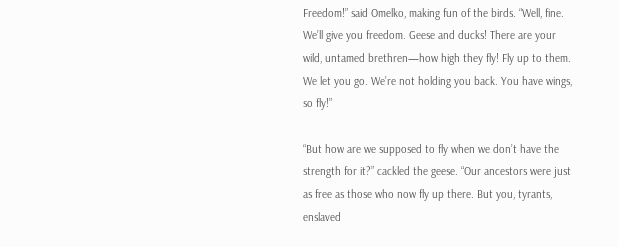Freedom!” said Omelko, making fun of the birds. “Well, fine. We’ll give you freedom. Geese and ducks! There are your wild, untamed brethren—how high they fly! Fly up to them. We let you go. We’re not holding you back. You have wings, so fly!”

“But how are we supposed to fly when we don’t have the strength for it?” cackled the geese. “Our ancestors were just as free as those who now fly up there. But you, tyrants, enslaved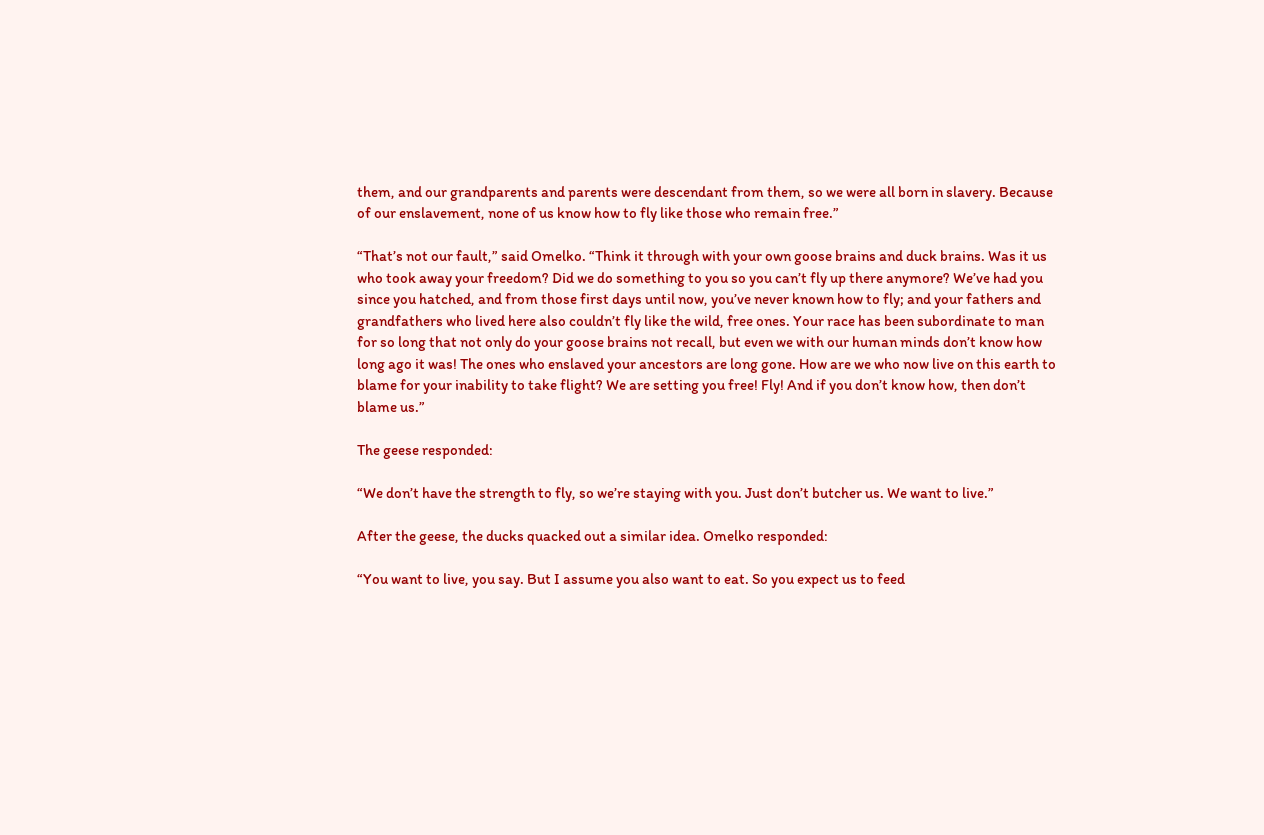them, and our grandparents and parents were descendant from them, so we were all born in slavery. Because of our enslavement, none of us know how to fly like those who remain free.”

“That’s not our fault,” said Omelko. “Think it through with your own goose brains and duck brains. Was it us who took away your freedom? Did we do something to you so you can’t fly up there anymore? We’ve had you since you hatched, and from those first days until now, you’ve never known how to fly; and your fathers and grandfathers who lived here also couldn’t fly like the wild, free ones. Your race has been subordinate to man for so long that not only do your goose brains not recall, but even we with our human minds don’t know how long ago it was! The ones who enslaved your ancestors are long gone. How are we who now live on this earth to blame for your inability to take flight? We are setting you free! Fly! And if you don’t know how, then don’t blame us.”

The geese responded:

“We don’t have the strength to fly, so we’re staying with you. Just don’t butcher us. We want to live.”

After the geese, the ducks quacked out a similar idea. Omelko responded:

“You want to live, you say. But I assume you also want to eat. So you expect us to feed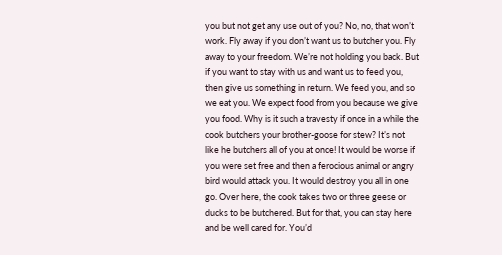you but not get any use out of you? No, no, that won’t work. Fly away if you don’t want us to butcher you. Fly away to your freedom. We’re not holding you back. But if you want to stay with us and want us to feed you, then give us something in return. We feed you, and so we eat you. We expect food from you because we give you food. Why is it such a travesty if once in a while the cook butchers your brother-goose for stew? It’s not like he butchers all of you at once! It would be worse if you were set free and then a ferocious animal or angry bird would attack you. It would destroy you all in one go. Over here, the cook takes two or three geese or ducks to be butchered. But for that, you can stay here and be well cared for. You’d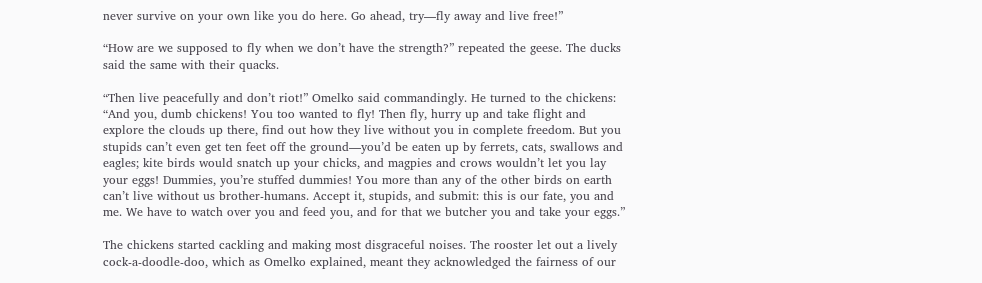never survive on your own like you do here. Go ahead, try—fly away and live free!”

“How are we supposed to fly when we don’t have the strength?” repeated the geese. The ducks said the same with their quacks.

“Then live peacefully and don’t riot!” Omelko said commandingly. He turned to the chickens: “And you, dumb chickens! You too wanted to fly! Then fly, hurry up and take flight and explore the clouds up there, find out how they live without you in complete freedom. But you stupids can’t even get ten feet off the ground—you’d be eaten up by ferrets, cats, swallows and eagles; kite birds would snatch up your chicks, and magpies and crows wouldn’t let you lay your eggs! Dummies, you’re stuffed dummies! You more than any of the other birds on earth can’t live without us brother-humans. Accept it, stupids, and submit: this is our fate, you and me. We have to watch over you and feed you, and for that we butcher you and take your eggs.”

The chickens started cackling and making most disgraceful noises. The rooster let out a lively cock-a-doodle-doo, which as Omelko explained, meant they acknowledged the fairness of our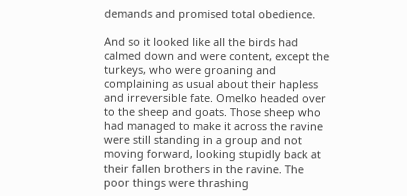demands and promised total obedience.

And so it looked like all the birds had calmed down and were content, except the turkeys, who were groaning and complaining as usual about their hapless and irreversible fate. Omelko headed over to the sheep and goats. Those sheep who had managed to make it across the ravine were still standing in a group and not moving forward, looking stupidly back at their fallen brothers in the ravine. The poor things were thrashing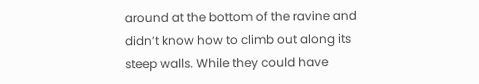around at the bottom of the ravine and didn’t know how to climb out along its steep walls. While they could have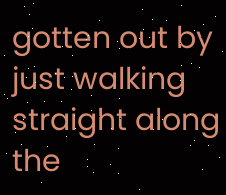gotten out by just walking straight along the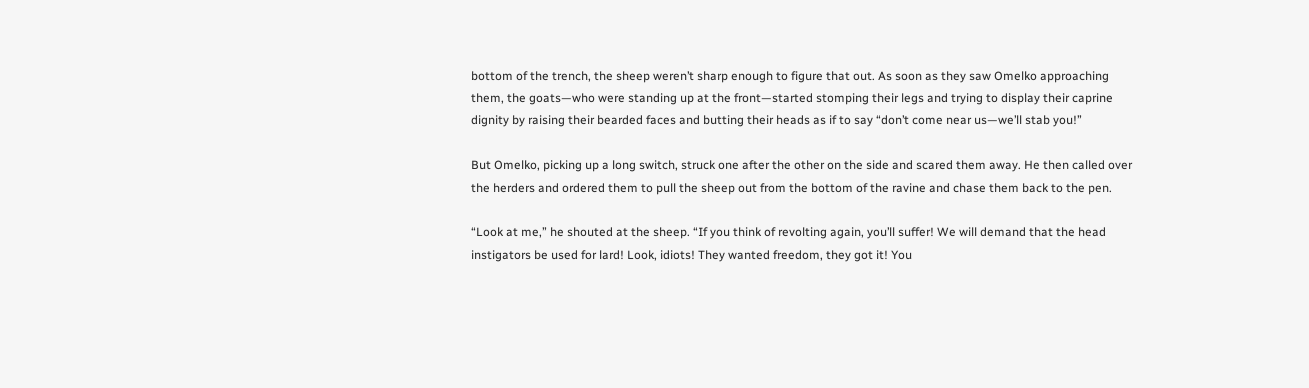bottom of the trench, the sheep weren’t sharp enough to figure that out. As soon as they saw Omelko approaching them, the goats—who were standing up at the front—started stomping their legs and trying to display their caprine dignity by raising their bearded faces and butting their heads as if to say “don’t come near us—we’ll stab you!”

But Omelko, picking up a long switch, struck one after the other on the side and scared them away. He then called over the herders and ordered them to pull the sheep out from the bottom of the ravine and chase them back to the pen.

“Look at me,” he shouted at the sheep. “If you think of revolting again, you’ll suffer! We will demand that the head instigators be used for lard! Look, idiots! They wanted freedom, they got it! You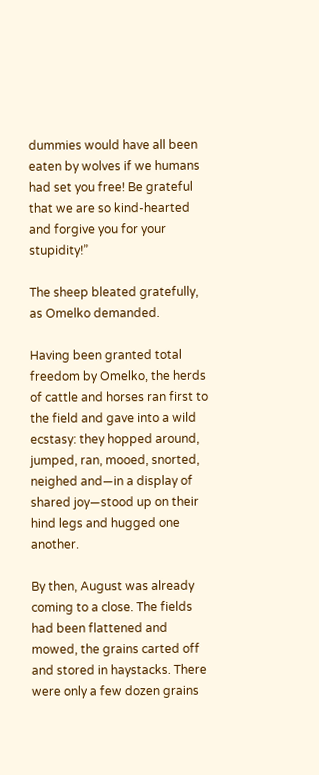dummies would have all been eaten by wolves if we humans had set you free! Be grateful that we are so kind-hearted and forgive you for your stupidity!”

The sheep bleated gratefully, as Omelko demanded.

Having been granted total freedom by Omelko, the herds of cattle and horses ran first to the field and gave into a wild ecstasy: they hopped around, jumped, ran, mooed, snorted, neighed and—in a display of shared joy—stood up on their hind legs and hugged one another.

By then, August was already coming to a close. The fields had been flattened and mowed, the grains carted off and stored in haystacks. There were only a few dozen grains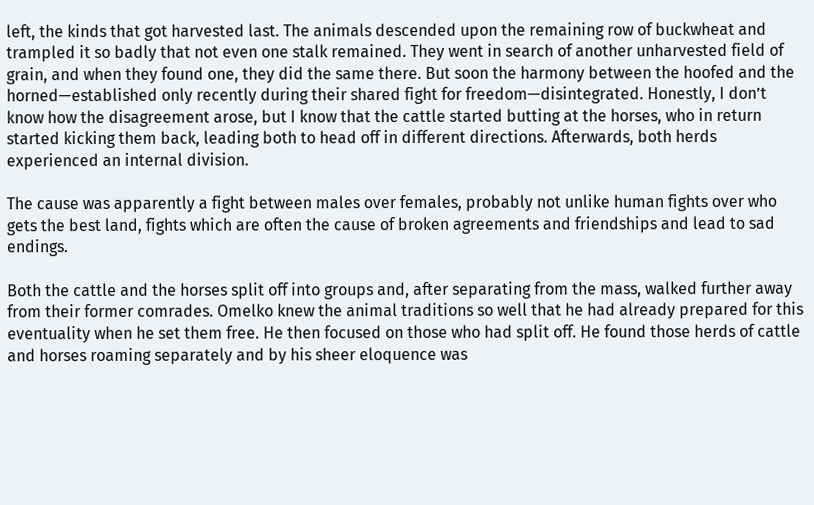left, the kinds that got harvested last. The animals descended upon the remaining row of buckwheat and trampled it so badly that not even one stalk remained. They went in search of another unharvested field of grain, and when they found one, they did the same there. But soon the harmony between the hoofed and the horned—established only recently during their shared fight for freedom—disintegrated. Honestly, I don’t know how the disagreement arose, but I know that the cattle started butting at the horses, who in return started kicking them back, leading both to head off in different directions. Afterwards, both herds experienced an internal division.

The cause was apparently a fight between males over females, probably not unlike human fights over who gets the best land, fights which are often the cause of broken agreements and friendships and lead to sad endings.

Both the cattle and the horses split off into groups and, after separating from the mass, walked further away from their former comrades. Omelko knew the animal traditions so well that he had already prepared for this eventuality when he set them free. He then focused on those who had split off. He found those herds of cattle and horses roaming separately and by his sheer eloquence was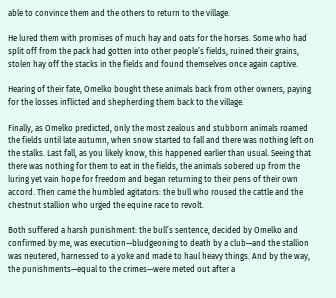able to convince them and the others to return to the village.

He lured them with promises of much hay and oats for the horses. Some who had split off from the pack had gotten into other people’s fields, ruined their grains, stolen hay off the stacks in the fields and found themselves once again captive.

Hearing of their fate, Omelko bought these animals back from other owners, paying for the losses inflicted and shepherding them back to the village.

Finally, as Omelko predicted, only the most zealous and stubborn animals roamed the fields until late autumn, when snow started to fall and there was nothing left on the stalks. Last fall, as you likely know, this happened earlier than usual. Seeing that there was nothing for them to eat in the fields, the animals sobered up from the luring yet vain hope for freedom and began returning to their pens of their own accord. Then came the humbled agitators: the bull who roused the cattle and the chestnut stallion who urged the equine race to revolt.

Both suffered a harsh punishment: the bull’s sentence, decided by Omelko and confirmed by me, was execution—bludgeoning to death by a club—and the stallion was neutered, harnessed to a yoke and made to haul heavy things. And by the way, the punishments—equal to the crimes—were meted out after a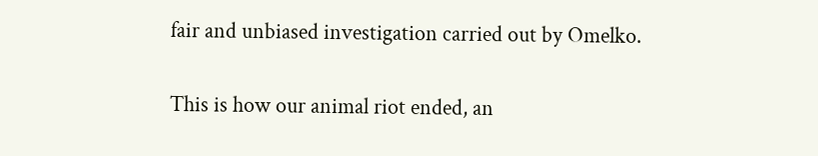fair and unbiased investigation carried out by Omelko.

This is how our animal riot ended, an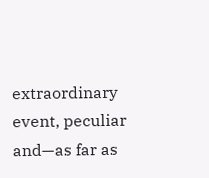extraordinary event, peculiar and—as far as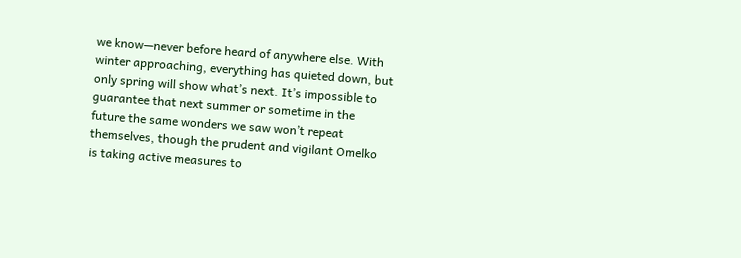we know—never before heard of anywhere else. With winter approaching, everything has quieted down, but only spring will show what’s next. It’s impossible to guarantee that next summer or sometime in the future the same wonders we saw won’t repeat themselves, though the prudent and vigilant Omelko is taking active measures to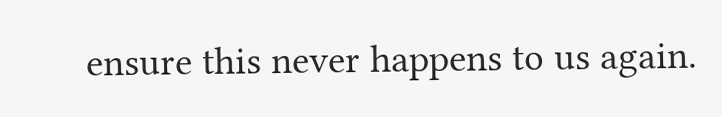ensure this never happens to us again.